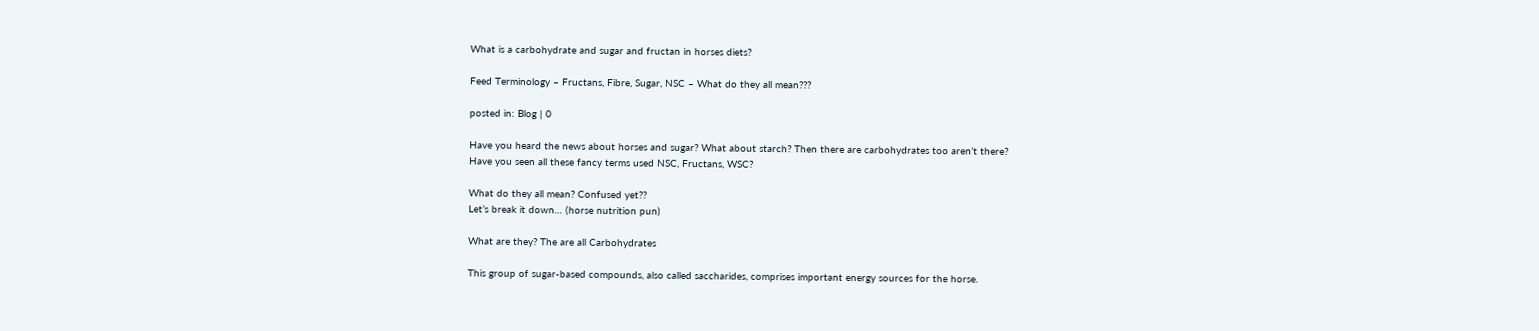What is a carbohydrate and sugar and fructan in horses diets?

Feed Terminology – Fructans, Fibre, Sugar, NSC – What do they all mean???

posted in: Blog | 0

Have you heard the news about horses and sugar? What about starch? Then there are carbohydrates too aren’t there?
Have you seen all these fancy terms used NSC, Fructans, WSC?

What do they all mean? Confused yet??
Let’s break it down… (horse nutrition pun)

What are they? The are all Carbohydrates

This group of sugar-based compounds, also called saccharides, comprises important energy sources for the horse.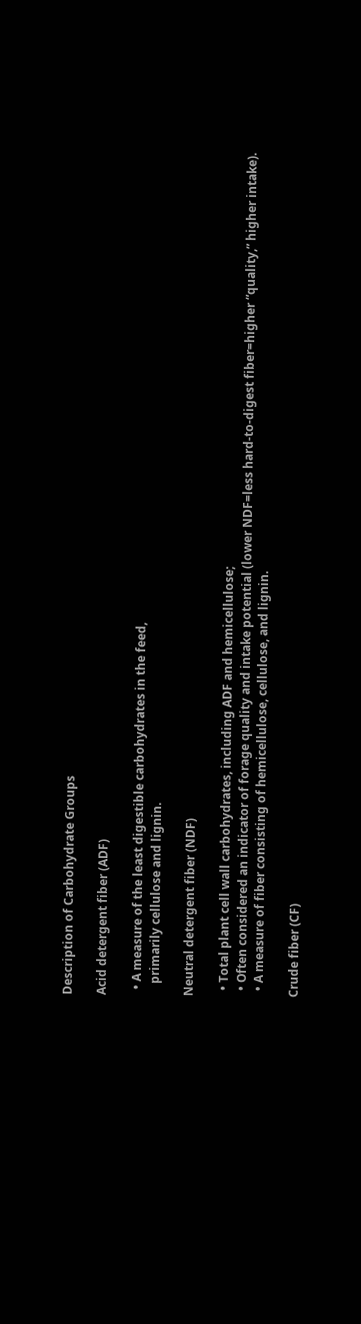Description of Carbohydrate Groups

Acid detergent fiber (ADF)

  • A measure of the least digestible carbohydrates in the feed,
    primarily cellulose and lignin.

Neutral detergent fiber (NDF)

  • Total plant cell wall carbohydrates, including ADF and hemicellulose;
  • Often considered an indicator of forage quality and intake potential (lower NDF=less hard-to-digest fiber=higher “quality,” higher intake).
  • A measure of fiber consisting of hemicellulose, cellulose, and lignin.

Crude fiber (CF)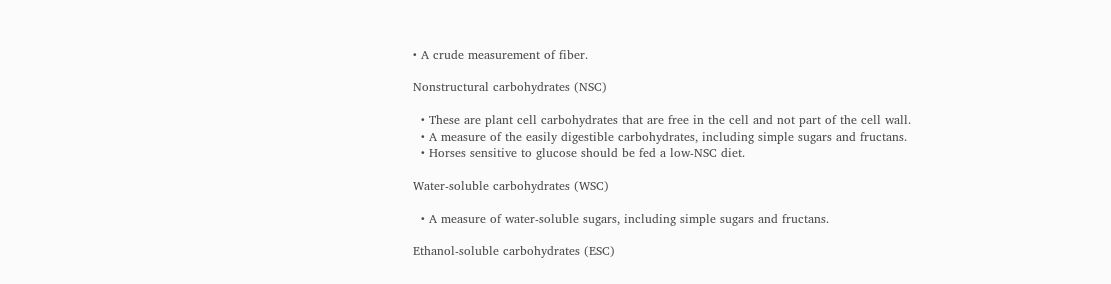• A crude measurement of fiber.

Nonstructural carbohydrates (NSC)

  • These are plant cell carbohydrates that are free in the cell and not part of the cell wall.
  • A measure of the easily digestible carbohydrates, including simple sugars and fructans.
  • Horses sensitive to glucose should be fed a low-NSC diet.

Water-soluble carbohydrates (WSC)

  • A measure of water-soluble sugars, including simple sugars and fructans.

Ethanol-soluble carbohydrates (ESC)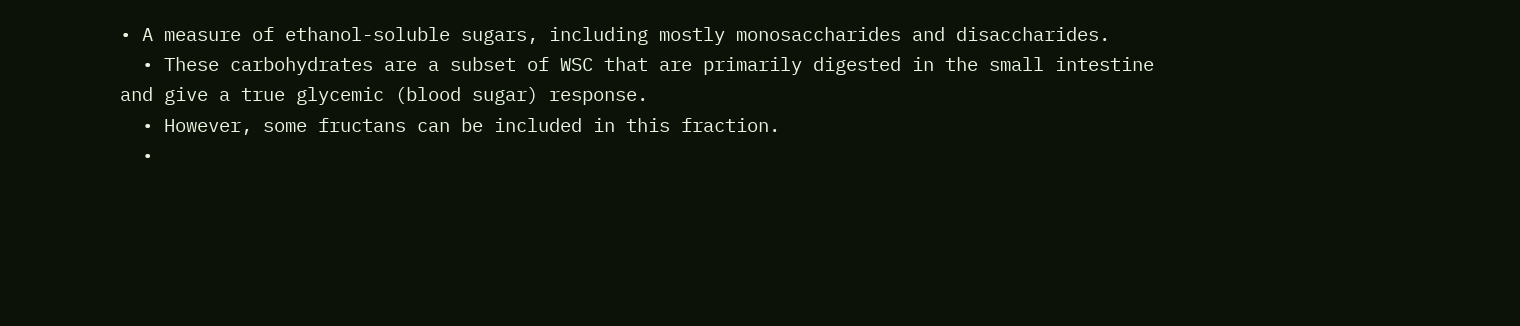• A measure of ethanol-soluble sugars, including mostly monosaccharides and disaccharides.
  • These carbohydrates are a subset of WSC that are primarily digested in the small intestine and give a true glycemic (blood sugar) response.
  • However, some fructans can be included in this fraction.
  •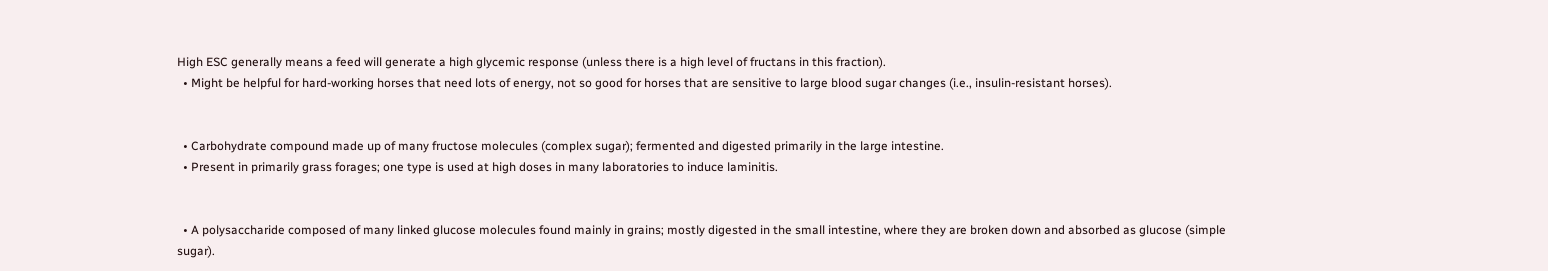High ESC generally means a feed will generate a high glycemic response (unless there is a high level of fructans in this fraction).
  • Might be helpful for hard-working horses that need lots of energy, not so good for horses that are sensitive to large blood sugar changes (i.e., insulin-resistant horses).


  • Carbohydrate compound made up of many fructose molecules (complex sugar); fermented and digested primarily in the large intestine.
  • Present in primarily grass forages; one type is used at high doses in many laboratories to induce laminitis.


  • A polysaccharide composed of many linked glucose molecules found mainly in grains; mostly digested in the small intestine, where they are broken down and absorbed as glucose (simple sugar).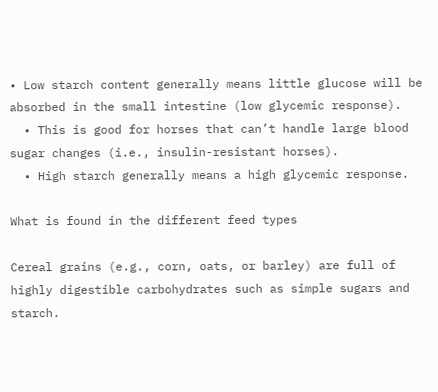• Low starch content generally means little glucose will be absorbed in the small intestine (low glycemic response).
  • This is good for horses that can’t handle large blood sugar changes (i.e., insulin-resistant horses).
  • High starch generally means a high glycemic response.

What is found in the different feed types

Cereal grains (e.g., corn, oats, or barley) are full of highly digestible carbohydrates such as simple sugars and starch.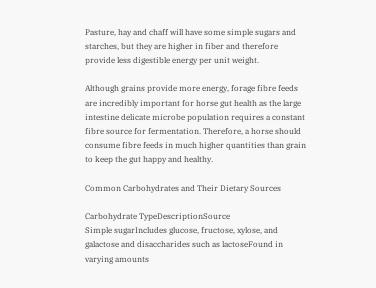Pasture, hay and chaff will have some simple sugars and starches, but they are higher in fiber and therefore provide less digestible energy per unit weight.

Although grains provide more energy, forage fibre feeds are incredibly important for horse gut health as the large intestine delicate microbe population requires a constant fibre source for fermentation. Therefore, a horse should consume fibre feeds in much higher quantities than grain to keep the gut happy and healthy.

Common Carbohydrates and Their Dietary Sources

Carbohydrate TypeDescriptionSource
Simple sugarIncludes glucose, fructose, xylose, and galactose and disaccharides such as lactoseFound in varying amounts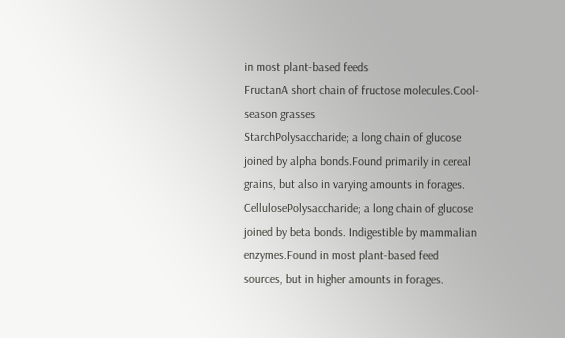in most plant-based feeds
FructanA short chain of fructose molecules.Cool-season grasses
StarchPolysaccharide; a long chain of glucose joined by alpha bonds.Found primarily in cereal grains, but also in varying amounts in forages.
CellulosePolysaccharide; a long chain of glucose joined by beta bonds. Indigestible by mammalian enzymes.Found in most plant-based feed sources, but in higher amounts in forages.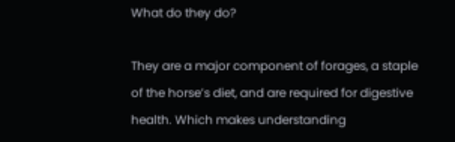What do they do?

They are a major component of forages, a staple of the horse’s diet, and are required for digestive health. Which makes understanding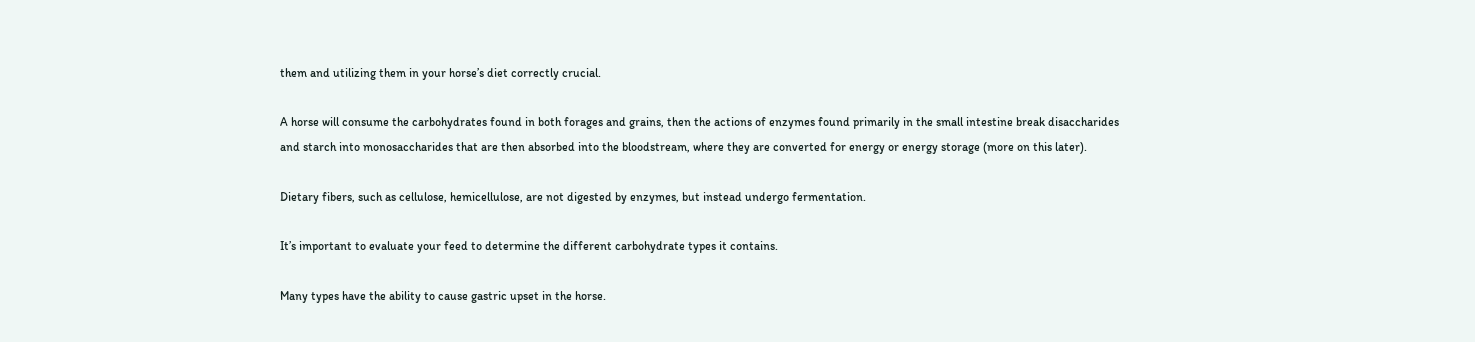them and utilizing them in your horse’s diet correctly crucial.

A horse will consume the carbohydrates found in both forages and grains, then the actions of enzymes found primarily in the small intestine break disaccharides and starch into monosaccharides that are then absorbed into the bloodstream, where they are converted for energy or energy storage (more on this later).

Dietary fibers, such as cellulose, hemicellulose, are not digested by enzymes, but instead undergo fermentation.

It’s important to evaluate your feed to determine the different carbohydrate types it contains.

Many types have the ability to cause gastric upset in the horse.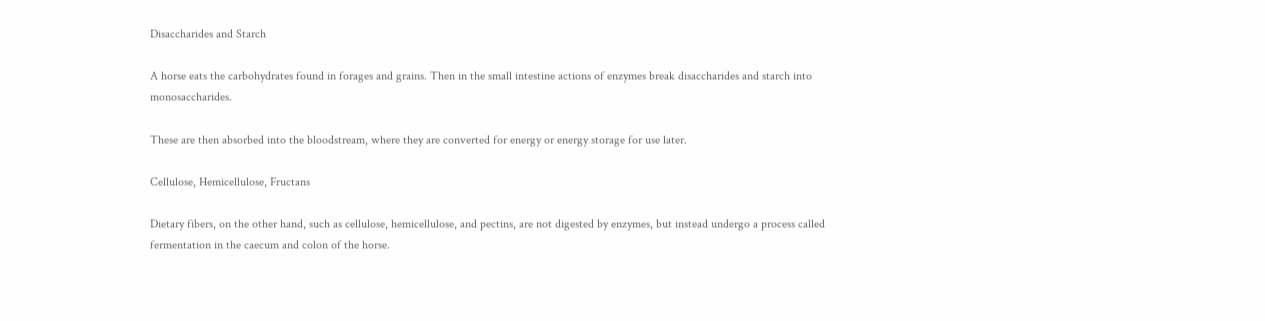Disaccharides and Starch

A horse eats the carbohydrates found in forages and grains. Then in the small intestine actions of enzymes break disaccharides and starch into monosaccharides.

These are then absorbed into the bloodstream, where they are converted for energy or energy storage for use later.

Cellulose, Hemicellulose, Fructans

Dietary fibers, on the other hand, such as cellulose, hemicellulose, and pectins, are not digested by enzymes, but instead undergo a process called fermentation in the caecum and colon of the horse.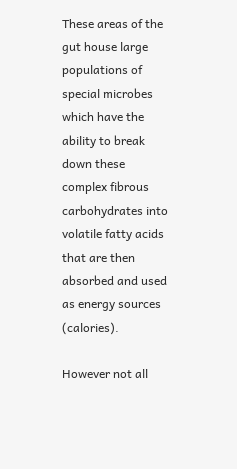These areas of the gut house large populations of special microbes which have the ability to break down these complex fibrous carbohydrates into volatile fatty acids that are then absorbed and used as energy sources (calories).

However not all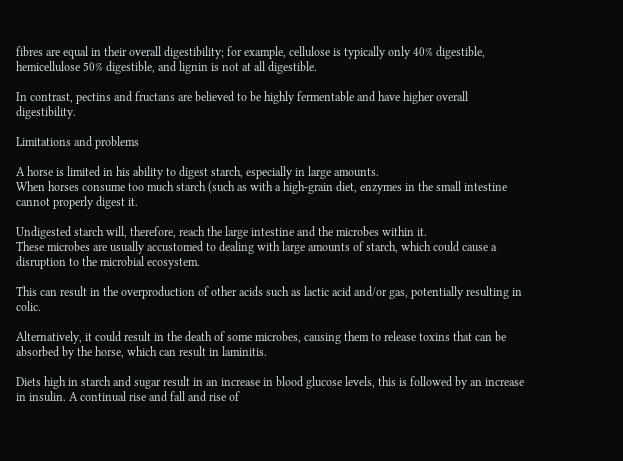fibres are equal in their overall digestibility; for example, cellulose is typically only 40% digestible, hemicellulose 50% digestible, and lignin is not at all digestible.

In contrast, pectins and fructans are believed to be highly fermentable and have higher overall digestibility.

Limitations and problems

A horse is limited in his ability to digest starch, especially in large amounts.
When horses consume too much starch (such as with a high-grain diet, enzymes in the small intestine cannot properly digest it.

Undigested starch will, therefore, reach the large intestine and the microbes within it.
These microbes are usually accustomed to dealing with large amounts of starch, which could cause a disruption to the microbial ecosystem.

This can result in the overproduction of other acids such as lactic acid and/or gas, potentially resulting in colic.

Alternatively, it could result in the death of some microbes, causing them to release toxins that can be absorbed by the horse, which can result in laminitis.

Diets high in starch and sugar result in an increase in blood glucose levels, this is followed by an increase in insulin. A continual rise and fall and rise of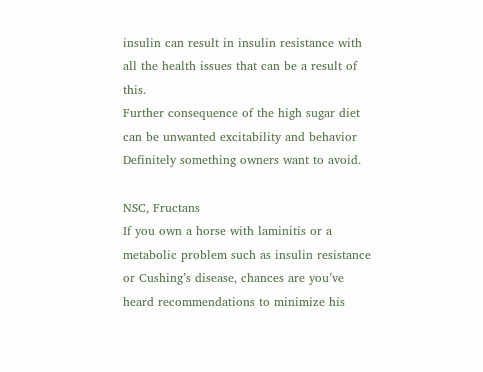insulin can result in insulin resistance with all the health issues that can be a result of this.
Further consequence of the high sugar diet can be unwanted excitability and behavior Definitely something owners want to avoid.

NSC, Fructans
If you own a horse with laminitis or a metabolic problem such as insulin resistance or Cushing’s disease, chances are you’ve heard recommendations to minimize his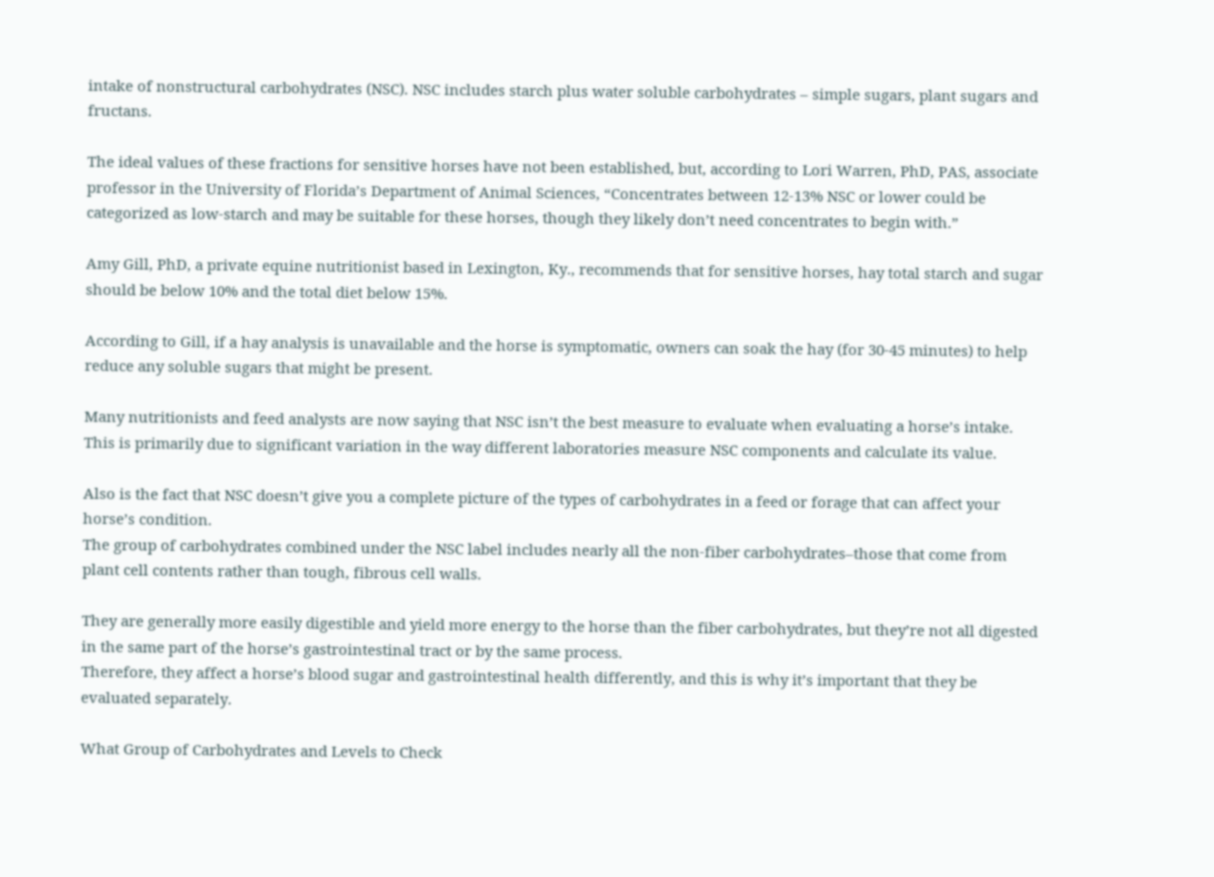intake of nonstructural carbohydrates (NSC). NSC includes starch plus water soluble carbohydrates – simple sugars, plant sugars and fructans.

The ideal values of these fractions for sensitive horses have not been established, but, according to Lori Warren, PhD, PAS, associate professor in the University of Florida’s Department of Animal Sciences, “Concentrates between 12-13% NSC or lower could be categorized as low-starch and may be suitable for these horses, though they likely don’t need concentrates to begin with.”

Amy Gill, PhD, a private equine nutritionist based in Lexington, Ky., recommends that for sensitive horses, hay total starch and sugar should be below 10% and the total diet below 15%.

According to Gill, if a hay analysis is unavailable and the horse is symptomatic, owners can soak the hay (for 30-45 minutes) to help reduce any soluble sugars that might be present.

Many nutritionists and feed analysts are now saying that NSC isn’t the best measure to evaluate when evaluating a horse’s intake. This is primarily due to significant variation in the way different laboratories measure NSC components and calculate its value.

Also is the fact that NSC doesn’t give you a complete picture of the types of carbohydrates in a feed or forage that can affect your horse’s condition.
The group of carbohydrates combined under the NSC label includes nearly all the non-fiber carbohydrates–those that come from plant cell contents rather than tough, fibrous cell walls.

They are generally more easily digestible and yield more energy to the horse than the fiber carbohydrates, but they’re not all digested in the same part of the horse’s gastrointestinal tract or by the same process.
Therefore, they affect a horse’s blood sugar and gastrointestinal health differently, and this is why it’s important that they be evaluated separately.

What Group of Carbohydrates and Levels to Check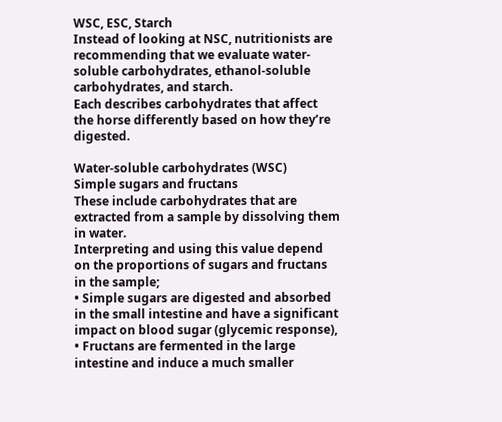WSC, ESC, Starch
Instead of looking at NSC, nutritionists are recommending that we evaluate water-soluble carbohydrates, ethanol-soluble carbohydrates, and starch.
Each describes carbohydrates that affect the horse differently based on how they’re digested.

Water-soluble carbohydrates (WSC)
Simple sugars and fructans
These include carbohydrates that are extracted from a sample by dissolving them in water.
Interpreting and using this value depend on the proportions of sugars and fructans in the sample;
• Simple sugars are digested and absorbed in the small intestine and have a significant impact on blood sugar (glycemic response),
• Fructans are fermented in the large intestine and induce a much smaller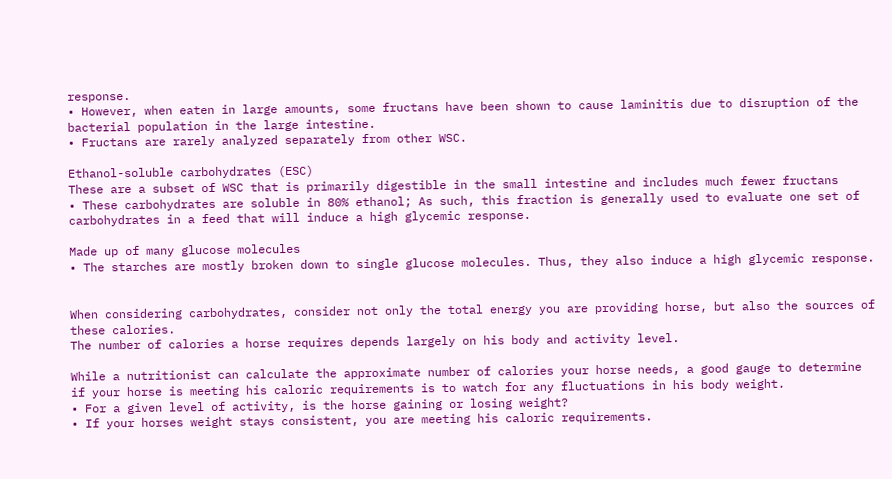response.
• However, when eaten in large amounts, some fructans have been shown to cause laminitis due to disruption of the bacterial population in the large intestine.
• Fructans are rarely analyzed separately from other WSC.

Ethanol-soluble carbohydrates (ESC)
These are a subset of WSC that is primarily digestible in the small intestine and includes much fewer fructans
• These carbohydrates are soluble in 80% ethanol; As such, this fraction is generally used to evaluate one set of carbohydrates in a feed that will induce a high glycemic response.

Made up of many glucose molecules
• The starches are mostly broken down to single glucose molecules. Thus, they also induce a high glycemic response.


When considering carbohydrates, consider not only the total energy you are providing horse, but also the sources of these calories.
The number of calories a horse requires depends largely on his body and activity level.

While a nutritionist can calculate the approximate number of calories your horse needs, a good gauge to determine if your horse is meeting his caloric requirements is to watch for any fluctuations in his body weight.
• For a given level of activity, is the horse gaining or losing weight?
• If your horses weight stays consistent, you are meeting his caloric requirements.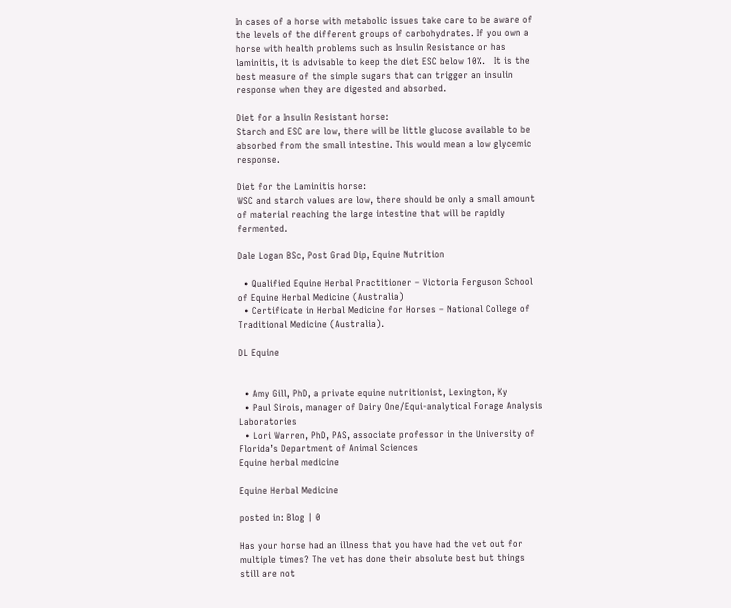In cases of a horse with metabolic issues take care to be aware of the levels of the different groups of carbohydrates. If you own a horse with health problems such as Insulin Resistance or has laminitis, it is advisable to keep the diet ESC below 10%.   It is the best measure of the simple sugars that can trigger an insulin response when they are digested and absorbed.

Diet for a Insulin Resistant horse:
Starch and ESC are low, there will be little glucose available to be absorbed from the small intestine. This would mean a low glycemic response.

Diet for the Laminitis horse:
WSC and starch values are low, there should be only a small amount of material reaching the large intestine that will be rapidly fermented.

Dale Logan BSc, Post Grad Dip, Equine Nutrition

  • Qualified Equine Herbal Practitioner – Victoria Ferguson School of Equine Herbal Medicine (Australia)
  • Certificate in Herbal Medicine for Horses – National College of Traditional Medicine (Australia).

DL Equine


  • Amy Gill, PhD, a private equine nutritionist, Lexington, Ky
  • Paul Sirois, manager of Dairy One/Equi-analytical Forage Analysis Laboratories
  • Lori Warren, PhD, PAS, associate professor in the University of Florida’s Department of Animal Sciences
Equine herbal medicine

Equine Herbal Medicine

posted in: Blog | 0

Has your horse had an illness that you have had the vet out for multiple times? The vet has done their absolute best but things still are not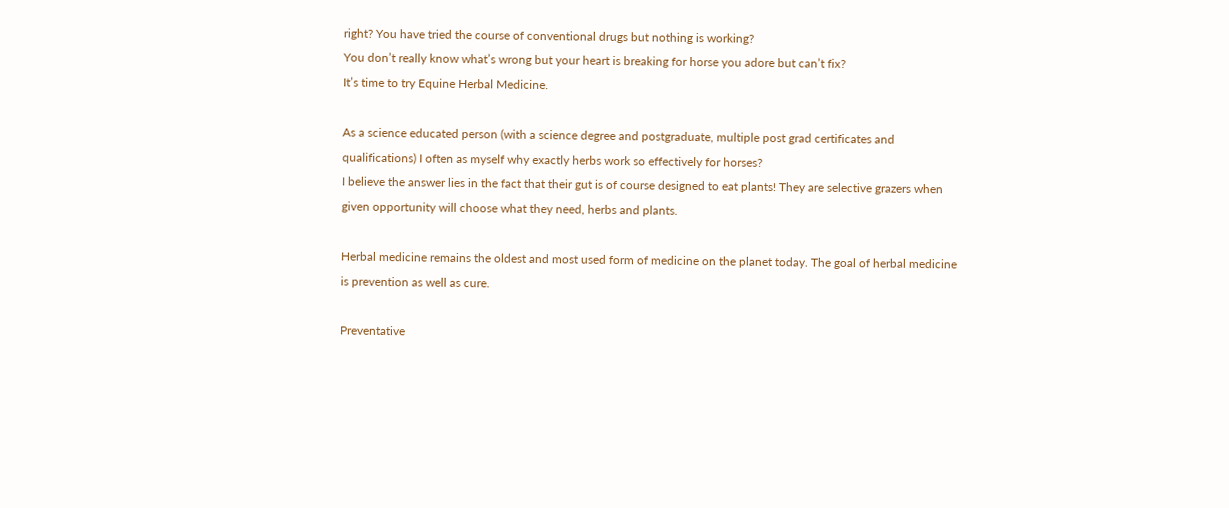right? You have tried the course of conventional drugs but nothing is working?
You don’t really know what’s wrong but your heart is breaking for horse you adore but can’t fix?
It’s time to try Equine Herbal Medicine.

As a science educated person (with a science degree and postgraduate, multiple post grad certificates and qualifications) I often as myself why exactly herbs work so effectively for horses?
I believe the answer lies in the fact that their gut is of course designed to eat plants! They are selective grazers when given opportunity will choose what they need, herbs and plants.

Herbal medicine remains the oldest and most used form of medicine on the planet today. The goal of herbal medicine is prevention as well as cure.

Preventative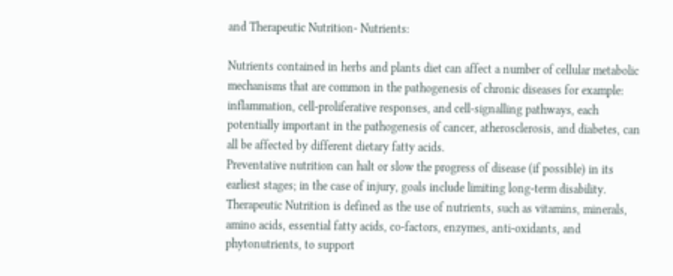and Therapeutic Nutrition- Nutrients:

Nutrients contained in herbs and plants diet can affect a number of cellular metabolic mechanisms that are common in the pathogenesis of chronic diseases for example: inflammation, cell-proliferative responses, and cell-signalling pathways, each potentially important in the pathogenesis of cancer, atherosclerosis, and diabetes, can all be affected by different dietary fatty acids.
Preventative nutrition can halt or slow the progress of disease (if possible) in its earliest stages; in the case of injury, goals include limiting long-term disability.
Therapeutic Nutrition is defined as the use of nutrients, such as vitamins, minerals, amino acids, essential fatty acids, co-factors, enzymes, anti-oxidants, and phytonutrients, to support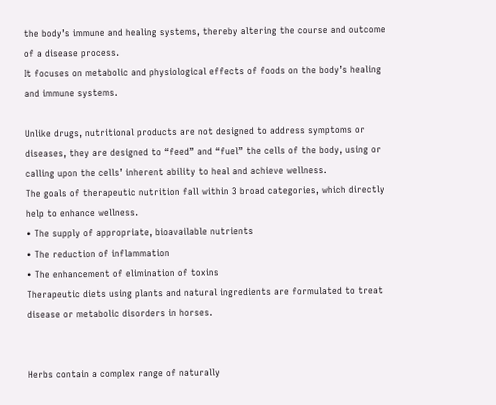the body’s immune and healing systems, thereby altering the course and outcome of a disease process.
It focuses on metabolic and physiological effects of foods on the body’s healing and immune systems.

Unlike drugs, nutritional products are not designed to address symptoms or diseases, they are designed to “feed” and “fuel” the cells of the body, using or calling upon the cells’ inherent ability to heal and achieve wellness.
The goals of therapeutic nutrition fall within 3 broad categories, which directly help to enhance wellness.
• The supply of appropriate, bioavailable nutrients
• The reduction of inflammation
• The enhancement of elimination of toxins
Therapeutic diets using plants and natural ingredients are formulated to treat disease or metabolic disorders in horses.


Herbs contain a complex range of naturally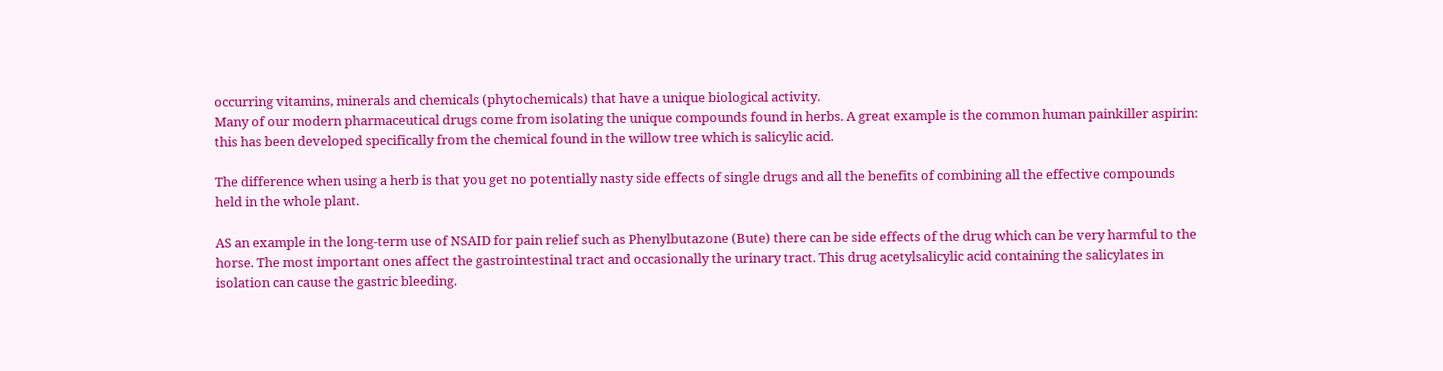occurring vitamins, minerals and chemicals (phytochemicals) that have a unique biological activity.
Many of our modern pharmaceutical drugs come from isolating the unique compounds found in herbs. A great example is the common human painkiller aspirin: this has been developed specifically from the chemical found in the willow tree which is salicylic acid.

The difference when using a herb is that you get no potentially nasty side effects of single drugs and all the benefits of combining all the effective compounds held in the whole plant.

AS an example in the long-term use of NSAID for pain relief such as Phenylbutazone (Bute) there can be side effects of the drug which can be very harmful to the horse. The most important ones affect the gastrointestinal tract and occasionally the urinary tract. This drug acetylsalicylic acid containing the salicylates in isolation can cause the gastric bleeding.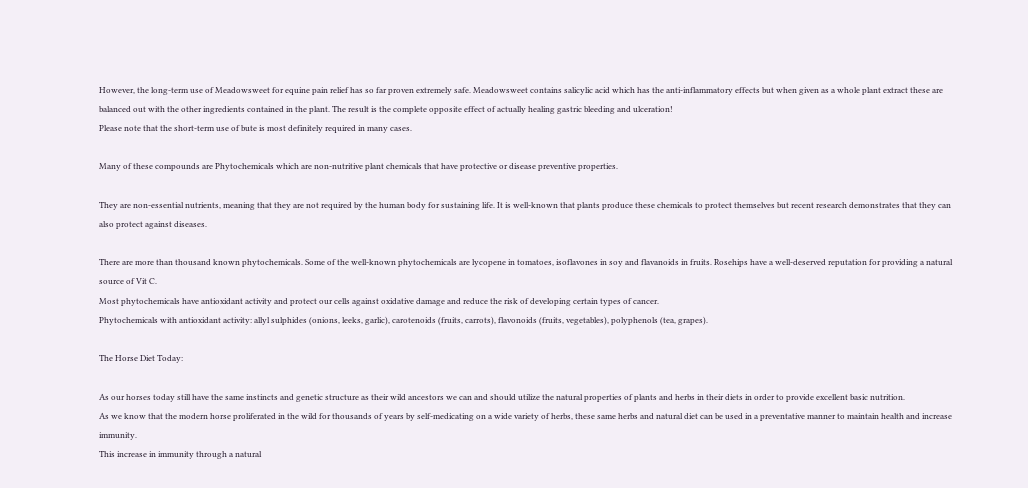However, the long-term use of Meadowsweet for equine pain relief has so far proven extremely safe. Meadowsweet contains salicylic acid which has the anti-inflammatory effects but when given as a whole plant extract these are balanced out with the other ingredients contained in the plant. The result is the complete opposite effect of actually healing gastric bleeding and ulceration!
Please note that the short-term use of bute is most definitely required in many cases.

Many of these compounds are Phytochemicals which are non-nutritive plant chemicals that have protective or disease preventive properties.

They are non-essential nutrients, meaning that they are not required by the human body for sustaining life. It is well-known that plants produce these chemicals to protect themselves but recent research demonstrates that they can also protect against diseases.

There are more than thousand known phytochemicals. Some of the well-known phytochemicals are lycopene in tomatoes, isoflavones in soy and flavanoids in fruits. Rosehips have a well-deserved reputation for providing a natural source of Vit C.
Most phytochemicals have antioxidant activity and protect our cells against oxidative damage and reduce the risk of developing certain types of cancer.
Phytochemicals with antioxidant activity: allyl sulphides (onions, leeks, garlic), carotenoids (fruits, carrots), flavonoids (fruits, vegetables), polyphenols (tea, grapes).

The Horse Diet Today:

As our horses today still have the same instincts and genetic structure as their wild ancestors we can and should utilize the natural properties of plants and herbs in their diets in order to provide excellent basic nutrition.
As we know that the modern horse proliferated in the wild for thousands of years by self-medicating on a wide variety of herbs, these same herbs and natural diet can be used in a preventative manner to maintain health and increase immunity.
This increase in immunity through a natural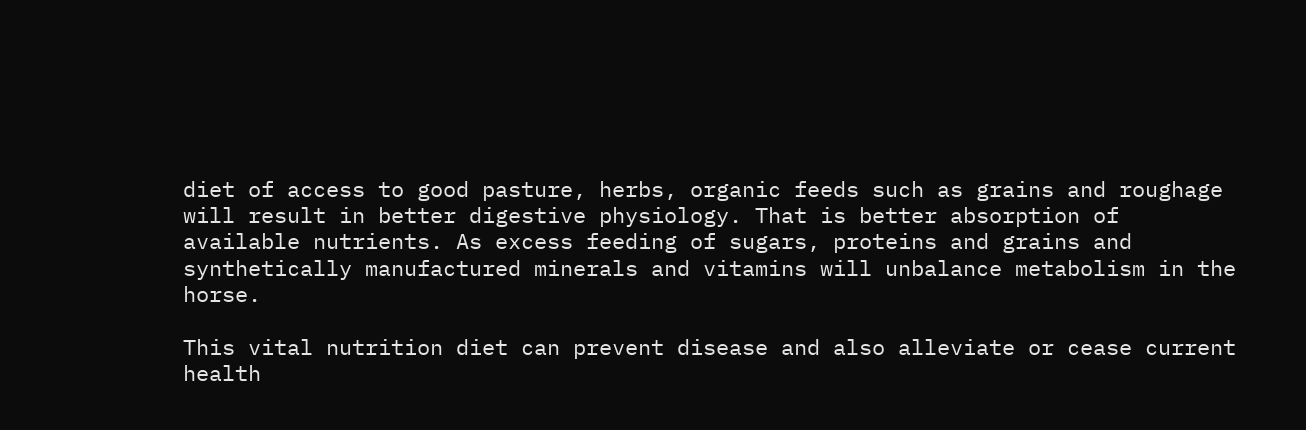diet of access to good pasture, herbs, organic feeds such as grains and roughage will result in better digestive physiology. That is better absorption of available nutrients. As excess feeding of sugars, proteins and grains and synthetically manufactured minerals and vitamins will unbalance metabolism in the horse.

This vital nutrition diet can prevent disease and also alleviate or cease current health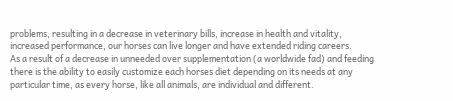problems, resulting in a decrease in veterinary bills, increase in health and vitality, increased performance, our horses can live longer and have extended riding careers.
As a result of a decrease in unneeded over supplementation (a worldwide fad) and feeding there is the ability to easily customize each horses diet depending on its needs at any particular time, as every horse, like all animals, are individual and different.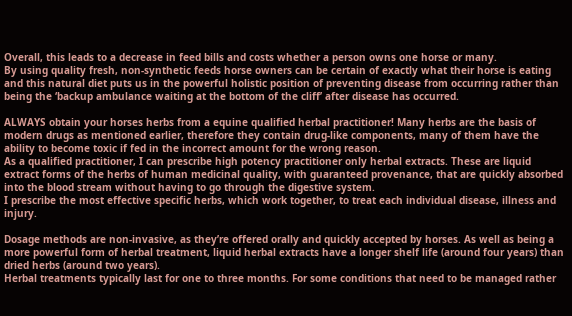Overall, this leads to a decrease in feed bills and costs whether a person owns one horse or many.
By using quality fresh, non-synthetic feeds horse owners can be certain of exactly what their horse is eating and this natural diet puts us in the powerful holistic position of preventing disease from occurring rather than being the ‘backup ambulance waiting at the bottom of the cliff’ after disease has occurred.

ALWAYS obtain your horses herbs from a equine qualified herbal practitioner! Many herbs are the basis of modern drugs as mentioned earlier, therefore they contain drug-like components, many of them have the ability to become toxic if fed in the incorrect amount for the wrong reason.
As a qualified practitioner, I can prescribe high potency practitioner only herbal extracts. These are liquid extract forms of the herbs of human medicinal quality, with guaranteed provenance, that are quickly absorbed into the blood stream without having to go through the digestive system.
I prescribe the most effective specific herbs, which work together, to treat each individual disease, illness and injury.

Dosage methods are non-invasive, as they’re offered orally and quickly accepted by horses. As well as being a more powerful form of herbal treatment, liquid herbal extracts have a longer shelf life (around four years) than dried herbs (around two years).
Herbal treatments typically last for one to three months. For some conditions that need to be managed rather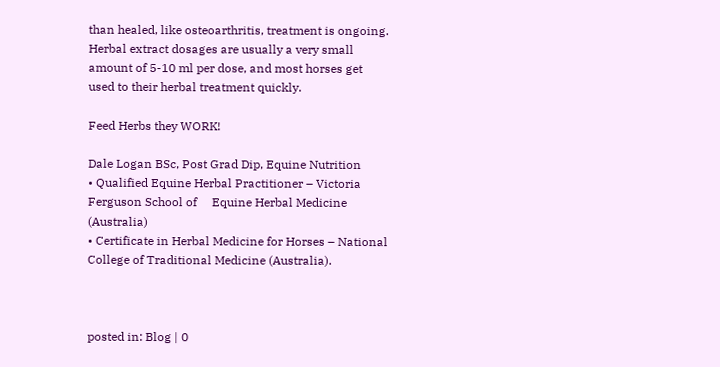than healed, like osteoarthritis, treatment is ongoing. Herbal extract dosages are usually a very small amount of 5-10 ml per dose, and most horses get used to their herbal treatment quickly.

Feed Herbs they WORK!

Dale Logan BSc, Post Grad Dip, Equine Nutrition
• Qualified Equine Herbal Practitioner – Victoria Ferguson School of     Equine Herbal Medicine (Australia)
• Certificate in Herbal Medicine for Horses – National College of Traditional Medicine (Australia).



posted in: Blog | 0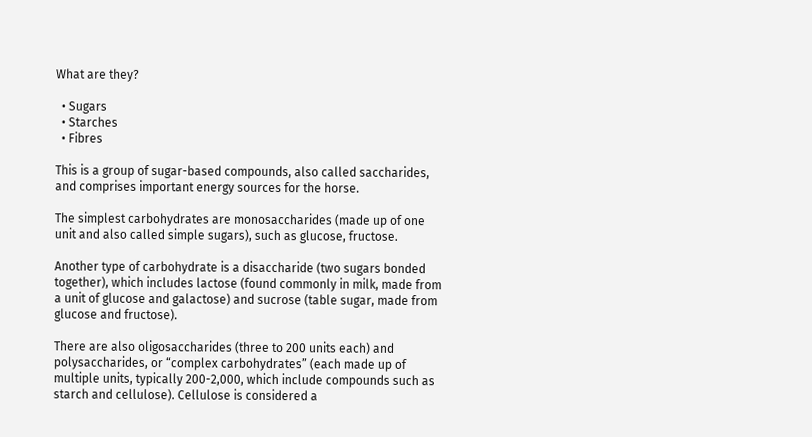What are they?

  • Sugars
  • Starches
  • Fibres

This is a group of sugar-based compounds, also called saccharides, and comprises important energy sources for the horse.

The simplest carbohydrates are monosaccharides (made up of one unit and also called simple sugars), such as glucose, fructose.

Another type of carbohydrate is a disaccharide (two sugars bonded together), which includes lactose (found commonly in milk, made from a unit of glucose and galactose) and sucrose (table sugar, made from glucose and fructose).

There are also oligosaccharides (three to 200 units each) and polysaccharides, or “complex carbohydrates” (each made up of multiple units, typically 200-2,000, which include compounds such as starch and cellulose). Cellulose is considered a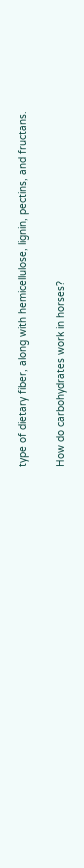type of dietary fiber, along with hemicellulose, lignin, pectins, and fructans.

How do carbohydrates work in horses?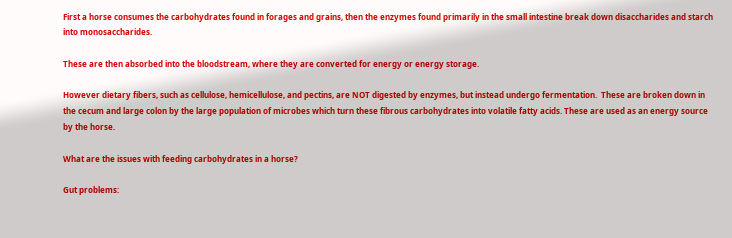First a horse consumes the carbohydrates found in forages and grains, then the enzymes found primarily in the small intestine break down disaccharides and starch into monosaccharides.

These are then absorbed into the bloodstream, where they are converted for energy or energy storage.

However dietary fibers, such as cellulose, hemicellulose, and pectins, are NOT digested by enzymes, but instead undergo fermentation.  These are broken down in the cecum and large colon by the large population of microbes which turn these fibrous carbohydrates into volatile fatty acids. These are used as an energy source by the horse.

What are the issues with feeding carbohydrates in a horse?

Gut problems: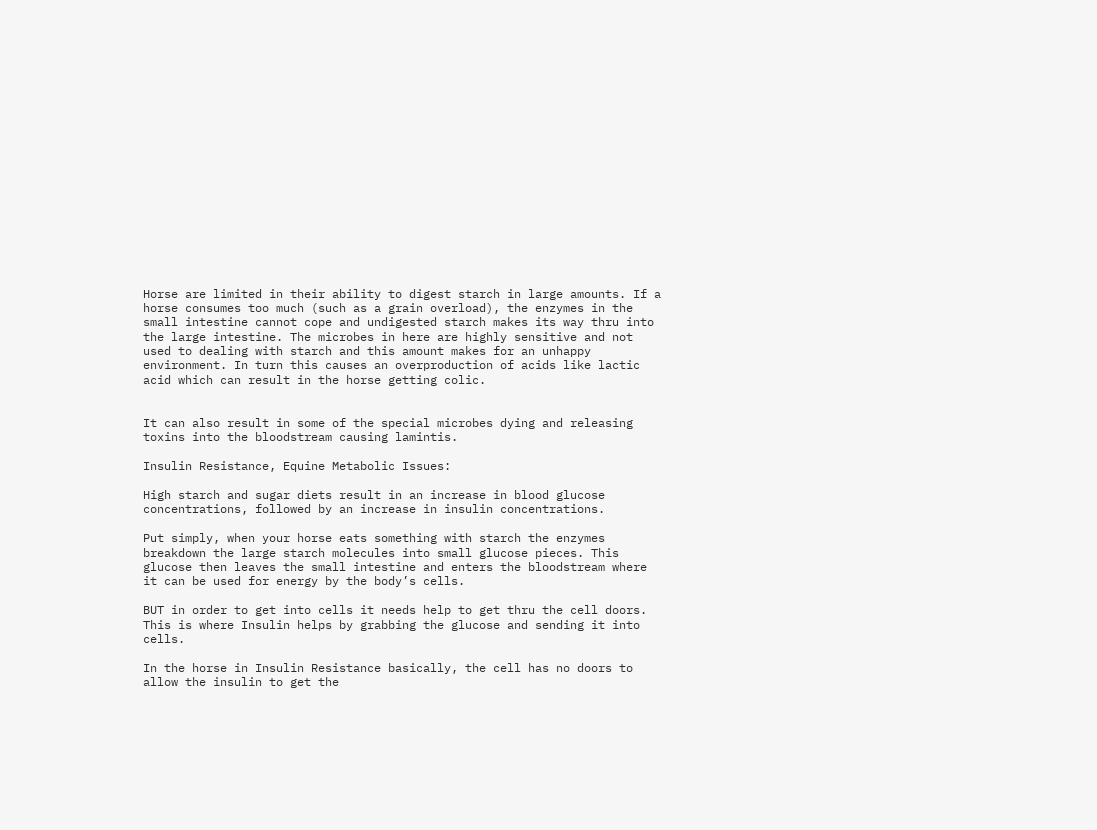Horse are limited in their ability to digest starch in large amounts. If a horse consumes too much (such as a grain overload), the enzymes in the small intestine cannot cope and undigested starch makes its way thru into the large intestine. The microbes in here are highly sensitive and not used to dealing with starch and this amount makes for an unhappy environment. In turn this causes an overproduction of acids like lactic acid which can result in the horse getting colic.


It can also result in some of the special microbes dying and releasing toxins into the bloodstream causing lamintis.

Insulin Resistance, Equine Metabolic Issues:

High starch and sugar diets result in an increase in blood glucose concentrations, followed by an increase in insulin concentrations.

Put simply, when your horse eats something with starch the enzymes breakdown the large starch molecules into small glucose pieces. This glucose then leaves the small intestine and enters the bloodstream where it can be used for energy by the body’s cells.

BUT in order to get into cells it needs help to get thru the cell doors. This is where Insulin helps by grabbing the glucose and sending it into cells.

In the horse in Insulin Resistance basically, the cell has no doors to allow the insulin to get the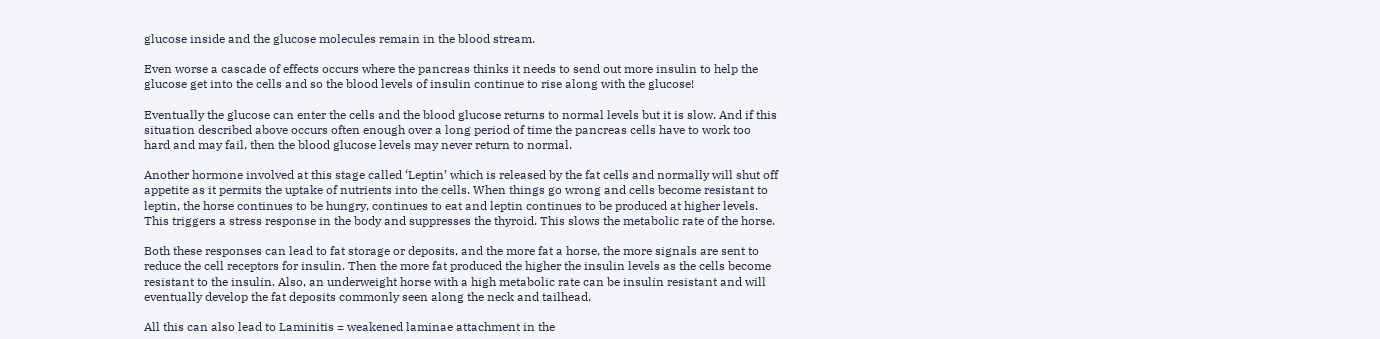glucose inside and the glucose molecules remain in the blood stream.

Even worse a cascade of effects occurs where the pancreas thinks it needs to send out more insulin to help the glucose get into the cells and so the blood levels of insulin continue to rise along with the glucose!

Eventually the glucose can enter the cells and the blood glucose returns to normal levels but it is slow. And if this situation described above occurs often enough over a long period of time the pancreas cells have to work too hard and may fail, then the blood glucose levels may never return to normal.

Another hormone involved at this stage called ‘Leptin’ which is released by the fat cells and normally will shut off appetite as it permits the uptake of nutrients into the cells. When things go wrong and cells become resistant to leptin, the horse continues to be hungry, continues to eat and leptin continues to be produced at higher levels. This triggers a stress response in the body and suppresses the thyroid. This slows the metabolic rate of the horse.

Both these responses can lead to fat storage or deposits, and the more fat a horse, the more signals are sent to reduce the cell receptors for insulin. Then the more fat produced the higher the insulin levels as the cells become resistant to the insulin. Also, an underweight horse with a high metabolic rate can be insulin resistant and will eventually develop the fat deposits commonly seen along the neck and tailhead.

All this can also lead to Laminitis = weakened laminae attachment in the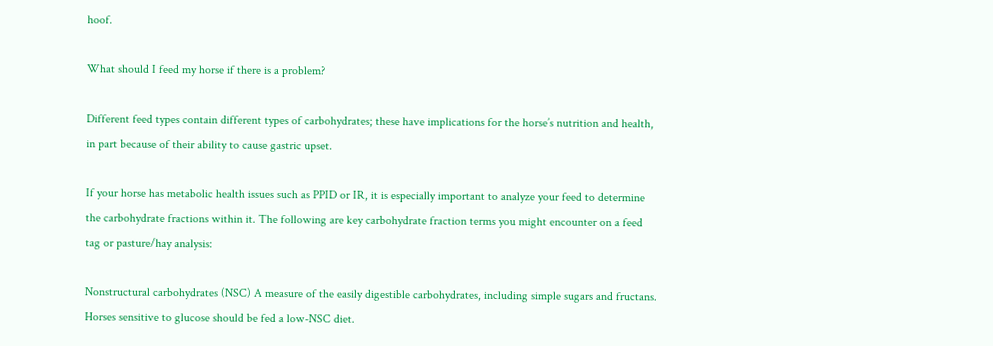hoof.

What should I feed my horse if there is a problem?

Different feed types contain different types of carbohydrates; these have implications for the horse’s nutrition and health, in part because of their ability to cause gastric upset.

If your horse has metabolic health issues such as PPID or IR, it is especially important to analyze your feed to determine the carbohydrate fractions within it. The following are key carbohydrate fraction terms you might encounter on a feed tag or pasture/hay analysis:

Nonstructural carbohydrates (NSC) A measure of the easily digestible carbohydrates, including simple sugars and fructans. Horses sensitive to glucose should be fed a low-NSC diet.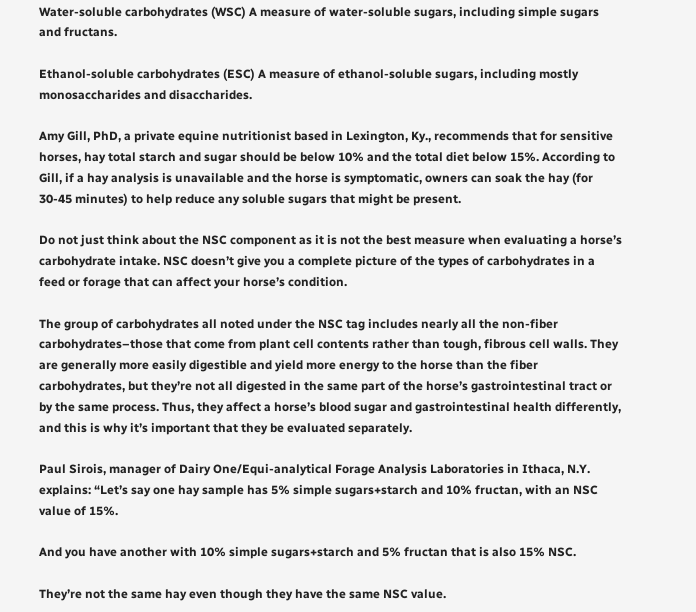Water-soluble carbohydrates (WSC) A measure of water-soluble sugars, including simple sugars and fructans.

Ethanol-soluble carbohydrates (ESC) A measure of ethanol-soluble sugars, including mostly monosaccharides and disaccharides.

Amy Gill, PhD, a private equine nutritionist based in Lexington, Ky., recommends that for sensitive horses, hay total starch and sugar should be below 10% and the total diet below 15%. According to Gill, if a hay analysis is unavailable and the horse is symptomatic, owners can soak the hay (for 30-45 minutes) to help reduce any soluble sugars that might be present.

Do not just think about the NSC component as it is not the best measure when evaluating a horse’s carbohydrate intake. NSC doesn’t give you a complete picture of the types of carbohydrates in a feed or forage that can affect your horse’s condition.

The group of carbohydrates all noted under the NSC tag includes nearly all the non-fiber carbohydrates–those that come from plant cell contents rather than tough, fibrous cell walls. They are generally more easily digestible and yield more energy to the horse than the fiber carbohydrates, but they’re not all digested in the same part of the horse’s gastrointestinal tract or by the same process. Thus, they affect a horse’s blood sugar and gastrointestinal health differently, and this is why it’s important that they be evaluated separately.

Paul Sirois, manager of Dairy One/Equi-analytical Forage Analysis Laboratories in Ithaca, N.Y. explains: “Let’s say one hay sample has 5% simple sugars+starch and 10% fructan, with an NSC value of 15%.

And you have another with 10% simple sugars+starch and 5% fructan that is also 15% NSC.

They’re not the same hay even though they have the same NSC value.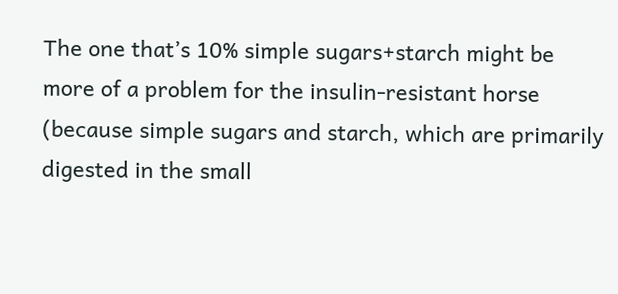The one that’s 10% simple sugars+starch might be more of a problem for the insulin-resistant horse (because simple sugars and starch, which are primarily digested in the small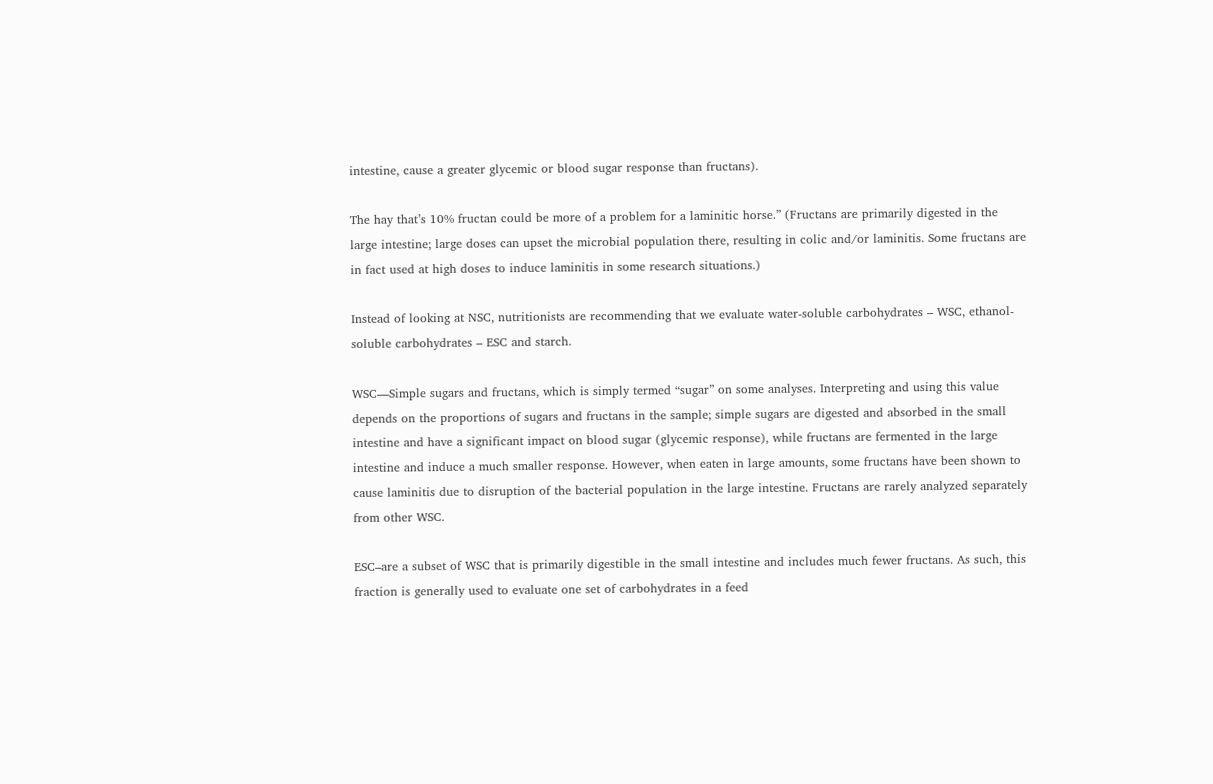intestine, cause a greater glycemic or blood sugar response than fructans).

The hay that’s 10% fructan could be more of a problem for a laminitic horse.” (Fructans are primarily digested in the large intestine; large doses can upset the microbial population there, resulting in colic and/or laminitis. Some fructans are in fact used at high doses to induce laminitis in some research situations.)

Instead of looking at NSC, nutritionists are recommending that we evaluate water-soluble carbohydrates – WSC, ethanol-soluble carbohydrates – ESC and starch.

WSC—Simple sugars and fructans, which is simply termed “sugar” on some analyses. Interpreting and using this value depends on the proportions of sugars and fructans in the sample; simple sugars are digested and absorbed in the small intestine and have a significant impact on blood sugar (glycemic response), while fructans are fermented in the large intestine and induce a much smaller response. However, when eaten in large amounts, some fructans have been shown to cause laminitis due to disruption of the bacterial population in the large intestine. Fructans are rarely analyzed separately from other WSC.

ESC–are a subset of WSC that is primarily digestible in the small intestine and includes much fewer fructans. As such, this fraction is generally used to evaluate one set of carbohydrates in a feed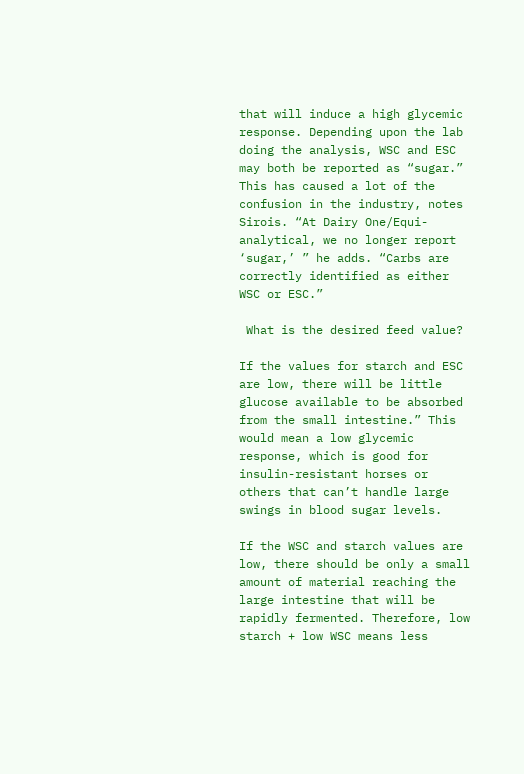that will induce a high glycemic response. Depending upon the lab doing the analysis, WSC and ESC may both be reported as “sugar.” This has caused a lot of the confusion in the industry, notes Sirois. “At Dairy One/Equi-analytical, we no longer report ‘sugar,’ ” he adds. “Carbs are correctly identified as either WSC or ESC.”

 What is the desired feed value?

If the values for starch and ESC are low, there will be little glucose available to be absorbed from the small intestine.” This would mean a low glycemic response, which is good for insulin-resistant horses or others that can’t handle large swings in blood sugar levels.

If the WSC and starch values are low, there should be only a small amount of material reaching the large intestine that will be rapidly fermented. Therefore, low starch + low WSC means less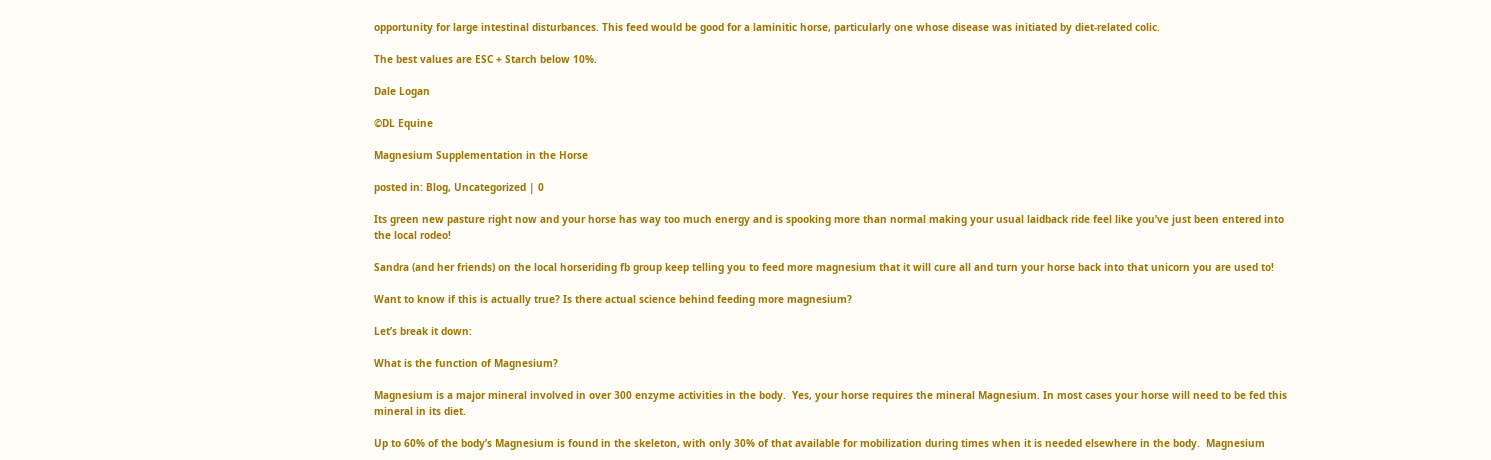opportunity for large intestinal disturbances. This feed would be good for a laminitic horse, particularly one whose disease was initiated by diet-related colic.

The best values are ESC + Starch below 10%.

Dale Logan

©DL Equine

Magnesium Supplementation in the Horse

posted in: Blog, Uncategorized | 0

Its green new pasture right now and your horse has way too much energy and is spooking more than normal making your usual laidback ride feel like you’ve just been entered into the local rodeo!

Sandra (and her friends) on the local horseriding fb group keep telling you to feed more magnesium that it will cure all and turn your horse back into that unicorn you are used to!

Want to know if this is actually true? Is there actual science behind feeding more magnesium?

Let’s break it down:

What is the function of Magnesium?

Magnesium is a major mineral involved in over 300 enzyme activities in the body.  Yes, your horse requires the mineral Magnesium. In most cases your horse will need to be fed this mineral in its diet.

Up to 60% of the body’s Magnesium is found in the skeleton, with only 30% of that available for mobilization during times when it is needed elsewhere in the body.  Magnesium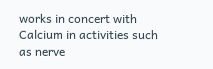works in concert with Calcium in activities such as nerve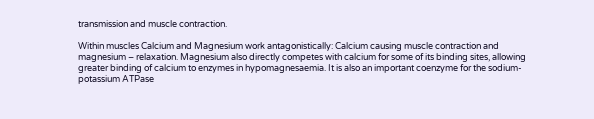transmission and muscle contraction.

Within muscles Calcium and Magnesium work antagonistically: Calcium causing muscle contraction and magnesium – relaxation. Magnesium also directly competes with calcium for some of its binding sites, allowing greater binding of calcium to enzymes in hypomagnesaemia. It is also an important coenzyme for the sodium-potassium ATPase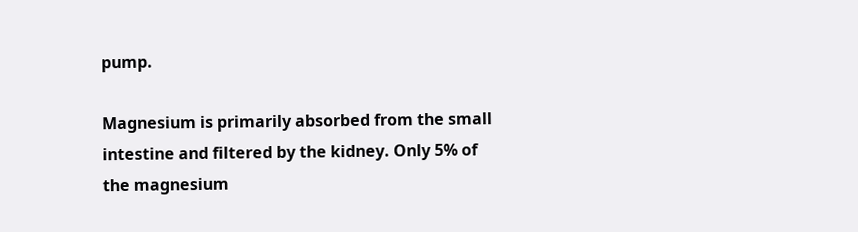pump.

Magnesium is primarily absorbed from the small intestine and filtered by the kidney. Only 5% of the magnesium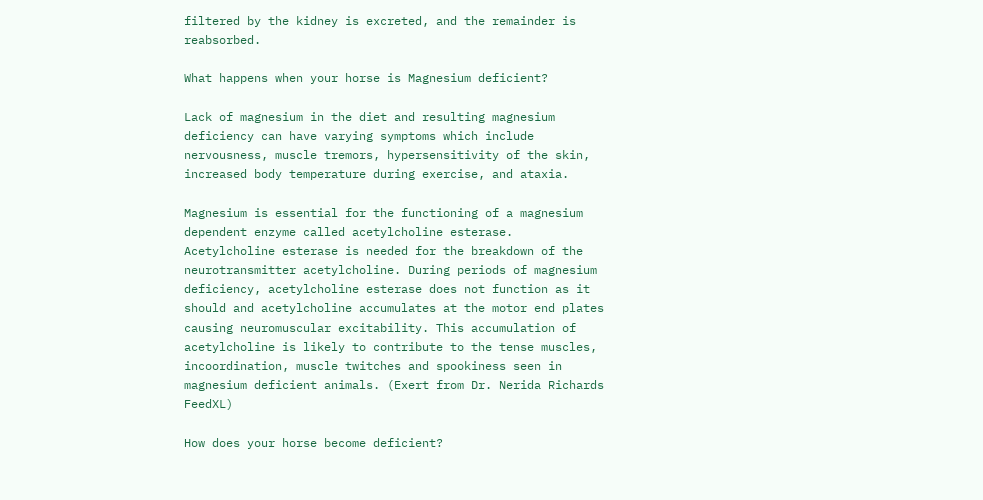filtered by the kidney is excreted, and the remainder is reabsorbed.

What happens when your horse is Magnesium deficient?

Lack of magnesium in the diet and resulting magnesium deficiency can have varying symptoms which include nervousness, muscle tremors, hypersensitivity of the skin, increased body temperature during exercise, and ataxia.

Magnesium is essential for the functioning of a magnesium dependent enzyme called acetylcholine esterase. Acetylcholine esterase is needed for the breakdown of the neurotransmitter acetylcholine. During periods of magnesium deficiency, acetylcholine esterase does not function as it should and acetylcholine accumulates at the motor end plates causing neuromuscular excitability. This accumulation of acetylcholine is likely to contribute to the tense muscles, incoordination, muscle twitches and spookiness seen in magnesium deficient animals. (Exert from Dr. Nerida Richards FeedXL)

How does your horse become deficient?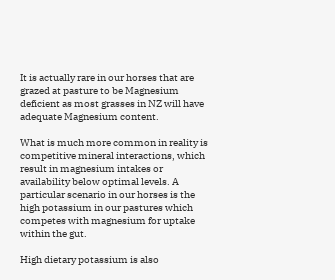It is actually rare in our horses that are grazed at pasture to be Magnesium deficient as most grasses in NZ will have adequate Magnesium content.

What is much more common in reality is competitive mineral interactions, which result in magnesium intakes or availability below optimal levels. A particular scenario in our horses is the high potassium in our pastures which competes with magnesium for uptake within the gut.

High dietary potassium is also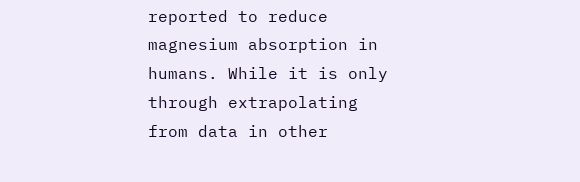reported to reduce magnesium absorption in humans. While it is only through extrapolating from data in other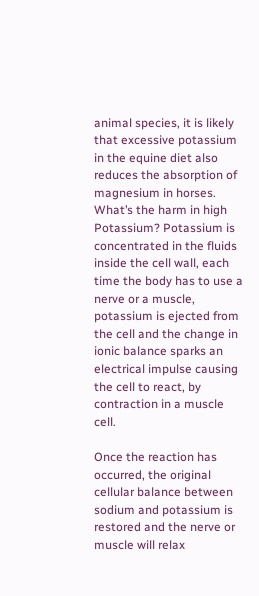animal species, it is likely that excessive potassium in the equine diet also reduces the absorption of magnesium in horses. What’s the harm in high Potassium? Potassium is concentrated in the fluids inside the cell wall, each time the body has to use a nerve or a muscle, potassium is ejected from the cell and the change in ionic balance sparks an electrical impulse causing the cell to react, by contraction in a muscle cell.

Once the reaction has occurred, the original cellular balance between sodium and potassium is restored and the nerve or muscle will relax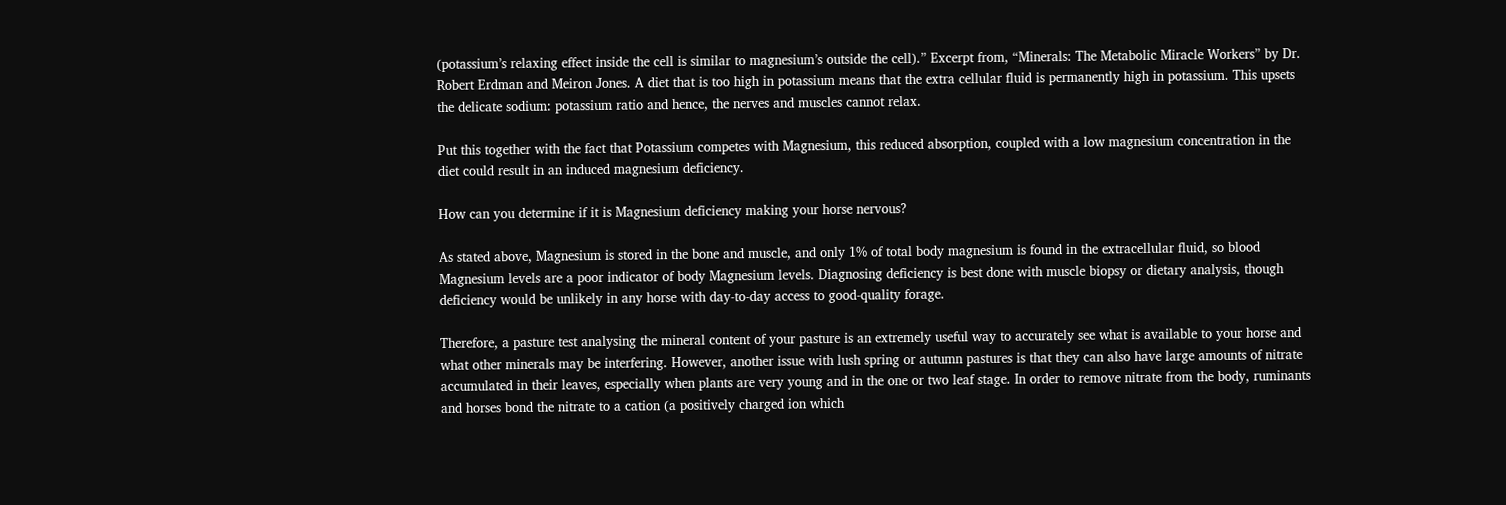(potassium’s relaxing effect inside the cell is similar to magnesium’s outside the cell).” Excerpt from, “Minerals: The Metabolic Miracle Workers” by Dr. Robert Erdman and Meiron Jones. A diet that is too high in potassium means that the extra cellular fluid is permanently high in potassium. This upsets the delicate sodium: potassium ratio and hence, the nerves and muscles cannot relax.

Put this together with the fact that Potassium competes with Magnesium, this reduced absorption, coupled with a low magnesium concentration in the diet could result in an induced magnesium deficiency.

How can you determine if it is Magnesium deficiency making your horse nervous?

As stated above, Magnesium is stored in the bone and muscle, and only 1% of total body magnesium is found in the extracellular fluid, so blood Magnesium levels are a poor indicator of body Magnesium levels. Diagnosing deficiency is best done with muscle biopsy or dietary analysis, though deficiency would be unlikely in any horse with day-to-day access to good-quality forage.

Therefore, a pasture test analysing the mineral content of your pasture is an extremely useful way to accurately see what is available to your horse and what other minerals may be interfering. However, another issue with lush spring or autumn pastures is that they can also have large amounts of nitrate accumulated in their leaves, especially when plants are very young and in the one or two leaf stage. In order to remove nitrate from the body, ruminants and horses bond the nitrate to a cation (a positively charged ion which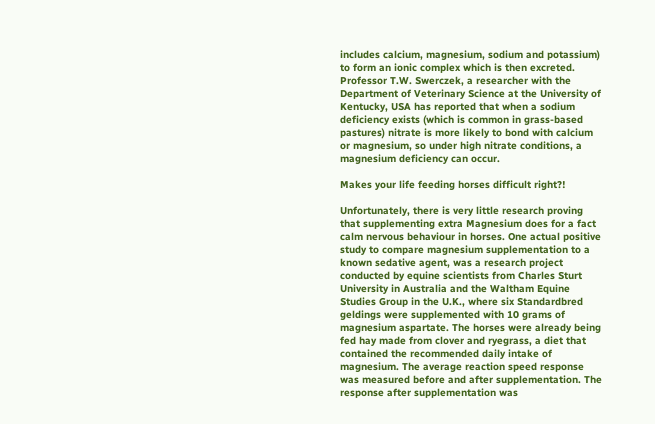includes calcium, magnesium, sodium and potassium) to form an ionic complex which is then excreted. Professor T.W. Swerczek, a researcher with the Department of Veterinary Science at the University of Kentucky, USA has reported that when a sodium deficiency exists (which is common in grass-based pastures) nitrate is more likely to bond with calcium or magnesium, so under high nitrate conditions, a magnesium deficiency can occur.

Makes your life feeding horses difficult right?!

Unfortunately, there is very little research proving that supplementing extra Magnesium does for a fact calm nervous behaviour in horses. One actual positive study to compare magnesium supplementation to a known sedative agent, was a research project conducted by equine scientists from Charles Sturt University in Australia and the Waltham Equine Studies Group in the U.K., where six Standardbred geldings were supplemented with 10 grams of magnesium aspartate. The horses were already being fed hay made from clover and ryegrass, a diet that contained the recommended daily intake of magnesium. The average reaction speed response was measured before and after supplementation. The response after supplementation was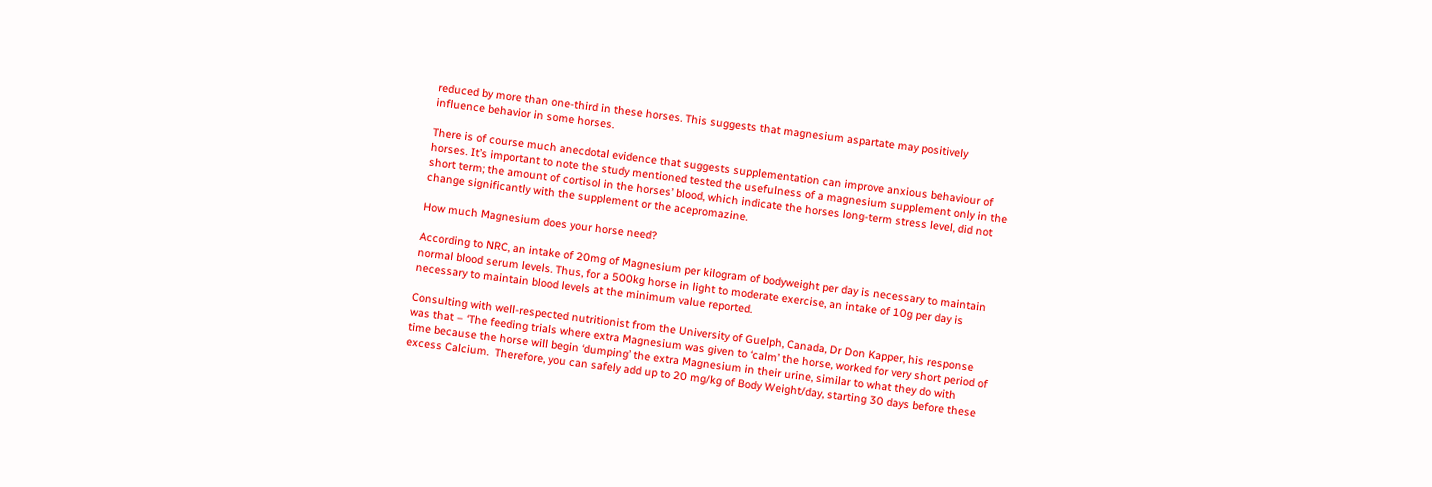reduced by more than one-third in these horses. This suggests that magnesium aspartate may positively influence behavior in some horses.

There is of course much anecdotal evidence that suggests supplementation can improve anxious behaviour of horses. It’s important to note the study mentioned tested the usefulness of a magnesium supplement only in the short term; the amount of cortisol in the horses’ blood, which indicate the horses long-term stress level, did not change significantly with the supplement or the acepromazine.

How much Magnesium does your horse need?

According to NRC, an intake of 20mg of Magnesium per kilogram of bodyweight per day is necessary to maintain normal blood serum levels. Thus, for a 500kg horse in light to moderate exercise, an intake of 10g per day is necessary to maintain blood levels at the minimum value reported.

Consulting with well-respected nutritionist from the University of Guelph, Canada, Dr Don Kapper, his response was that – ‘The feeding trials where extra Magnesium was given to ‘calm’ the horse, worked for very short period of time because the horse will begin ‘dumping’ the extra Magnesium in their urine, similar to what they do with excess Calcium.  Therefore, you can safely add up to 20 mg/kg of Body Weight/day, starting 30 days before these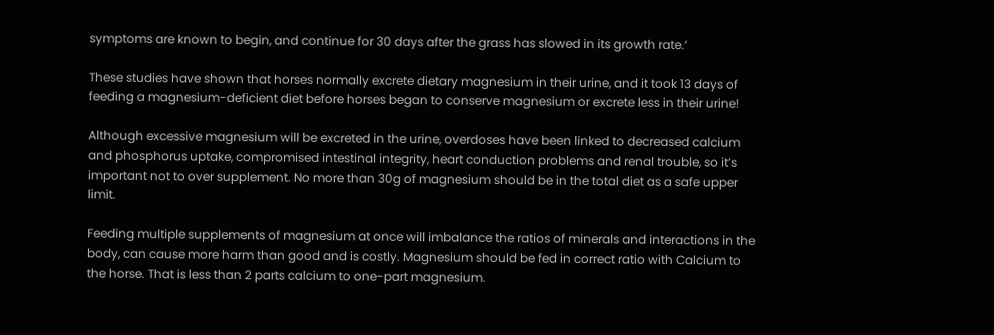symptoms are known to begin, and continue for 30 days after the grass has slowed in its growth rate.’

These studies have shown that horses normally excrete dietary magnesium in their urine, and it took 13 days of feeding a magnesium-deficient diet before horses began to conserve magnesium or excrete less in their urine!

Although excessive magnesium will be excreted in the urine, overdoses have been linked to decreased calcium and phosphorus uptake, compromised intestinal integrity, heart conduction problems and renal trouble, so it’s important not to over supplement. No more than 30g of magnesium should be in the total diet as a safe upper limit.

Feeding multiple supplements of magnesium at once will imbalance the ratios of minerals and interactions in the body, can cause more harm than good and is costly. Magnesium should be fed in correct ratio with Calcium to the horse. That is less than 2 parts calcium to one-part magnesium.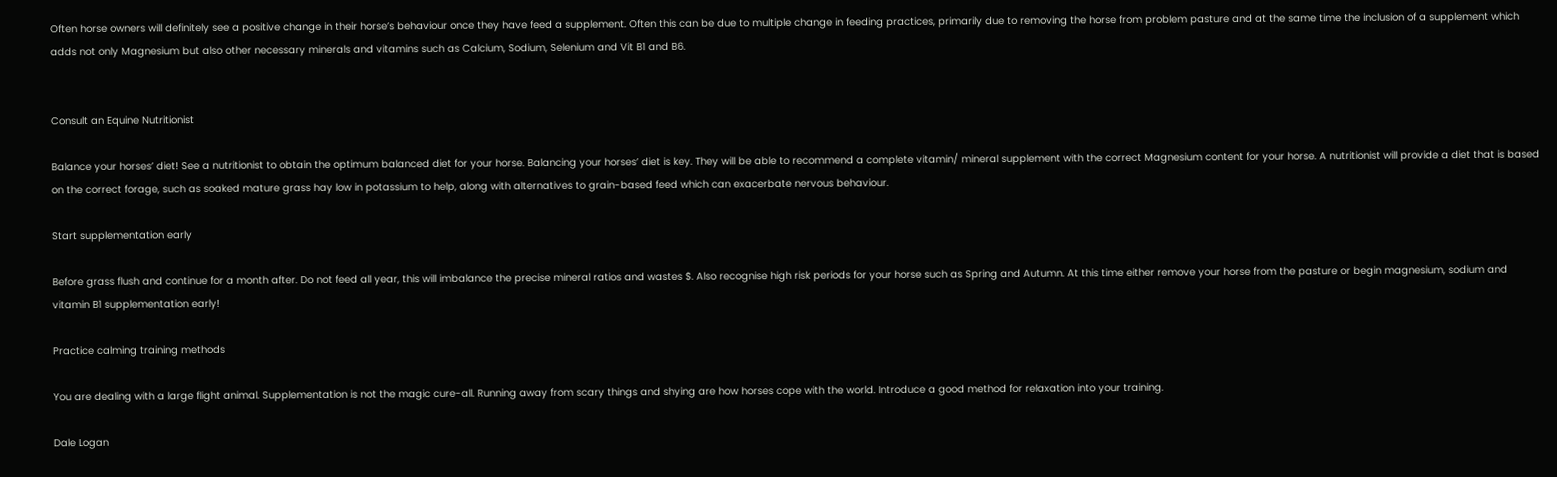Often horse owners will definitely see a positive change in their horse’s behaviour once they have feed a supplement. Often this can be due to multiple change in feeding practices, primarily due to removing the horse from problem pasture and at the same time the inclusion of a supplement which adds not only Magnesium but also other necessary minerals and vitamins such as Calcium, Sodium, Selenium and Vit B1 and B6.


Consult an Equine Nutritionist

Balance your horses’ diet! See a nutritionist to obtain the optimum balanced diet for your horse. Balancing your horses’ diet is key. They will be able to recommend a complete vitamin/ mineral supplement with the correct Magnesium content for your horse. A nutritionist will provide a diet that is based on the correct forage, such as soaked mature grass hay low in potassium to help, along with alternatives to grain-based feed which can exacerbate nervous behaviour.

Start supplementation early

Before grass flush and continue for a month after. Do not feed all year, this will imbalance the precise mineral ratios and wastes $. Also recognise high risk periods for your horse such as Spring and Autumn. At this time either remove your horse from the pasture or begin magnesium, sodium and vitamin B1 supplementation early!

Practice calming training methods

You are dealing with a large flight animal. Supplementation is not the magic cure-all. Running away from scary things and shying are how horses cope with the world. Introduce a good method for relaxation into your training.

Dale Logan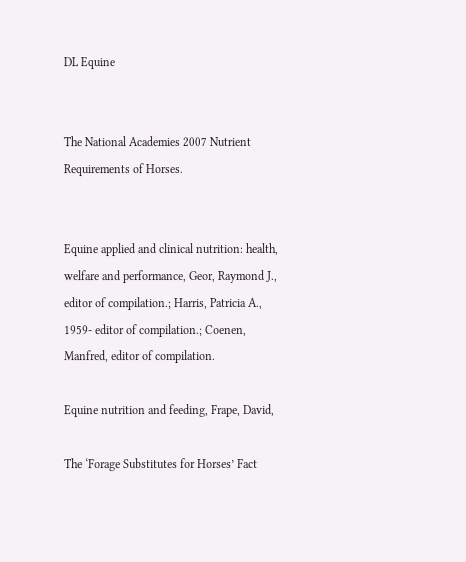DL Equine


The National Academies 2007 Nutrient Requirements of Horses.


Equine applied and clinical nutrition: health, welfare and performance, Geor, Raymond J., editor of compilation.; Harris, Patricia A., 1959- editor of compilation.; Coenen, Manfred, editor of compilation.

Equine nutrition and feeding, Frape, David,

The ‘Forage Substitutes for Horses’ Fact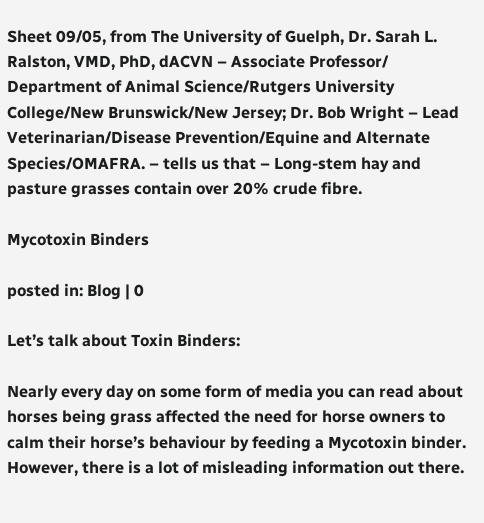Sheet 09/05, from The University of Guelph, Dr. Sarah L. Ralston, VMD, PhD, dACVN – Associate Professor/ Department of Animal Science/Rutgers University College/New Brunswick/New Jersey; Dr. Bob Wright – Lead Veterinarian/Disease Prevention/Equine and Alternate Species/OMAFRA. – tells us that – Long-stem hay and pasture grasses contain over 20% crude fibre.

Mycotoxin Binders

posted in: Blog | 0

Let’s talk about Toxin Binders:

Nearly every day on some form of media you can read about horses being grass affected the need for horse owners to calm their horse’s behaviour by feeding a Mycotoxin binder. However, there is a lot of misleading information out there.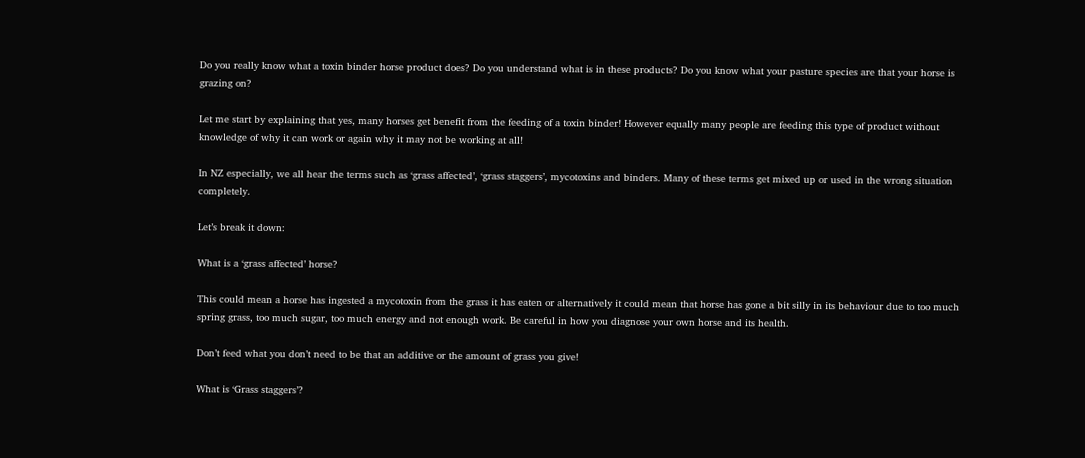Do you really know what a toxin binder horse product does? Do you understand what is in these products? Do you know what your pasture species are that your horse is grazing on?

Let me start by explaining that yes, many horses get benefit from the feeding of a toxin binder! However equally many people are feeding this type of product without knowledge of why it can work or again why it may not be working at all!

In NZ especially, we all hear the terms such as ‘grass affected’, ‘grass staggers’, mycotoxins and binders. Many of these terms get mixed up or used in the wrong situation completely.

Let’s break it down:

What is a ‘grass affected’ horse?

This could mean a horse has ingested a mycotoxin from the grass it has eaten or alternatively it could mean that horse has gone a bit silly in its behaviour due to too much spring grass, too much sugar, too much energy and not enough work. Be careful in how you diagnose your own horse and its health.

Don’t feed what you don’t need to be that an additive or the amount of grass you give!

What is ‘Grass staggers’?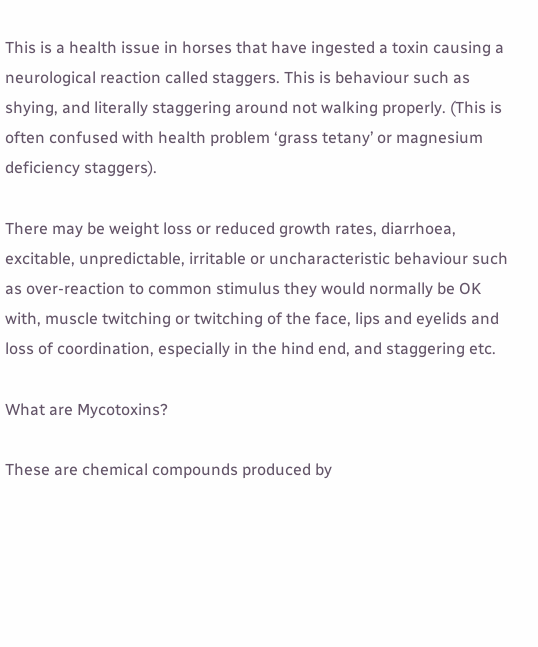This is a health issue in horses that have ingested a toxin causing a neurological reaction called staggers. This is behaviour such as shying, and literally staggering around not walking properly. (This is often confused with health problem ‘grass tetany’ or magnesium deficiency staggers).

There may be weight loss or reduced growth rates, diarrhoea, excitable, unpredictable, irritable or uncharacteristic behaviour such as over-reaction to common stimulus they would normally be OK with, muscle twitching or twitching of the face, lips and eyelids and loss of coordination, especially in the hind end, and staggering etc.

What are Mycotoxins?

These are chemical compounds produced by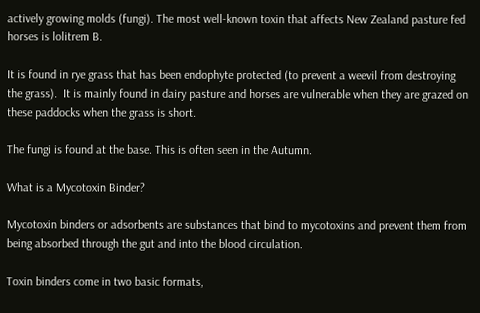actively growing molds (fungi). The most well-known toxin that affects New Zealand pasture fed horses is lolitrem B.

It is found in rye grass that has been endophyte protected (to prevent a weevil from destroying the grass).  It is mainly found in dairy pasture and horses are vulnerable when they are grazed on these paddocks when the grass is short.

The fungi is found at the base. This is often seen in the Autumn.

What is a Mycotoxin Binder?

Mycotoxin binders or adsorbents are substances that bind to mycotoxins and prevent them from being absorbed through the gut and into the blood circulation.

Toxin binders come in two basic formats,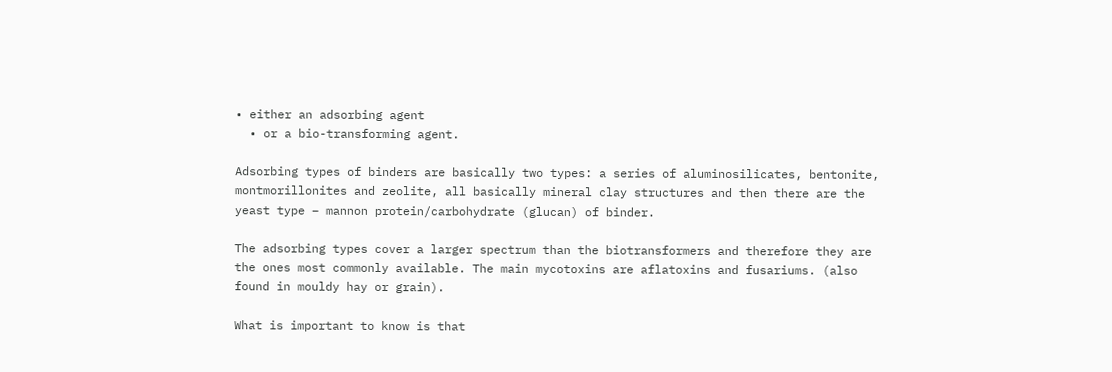• either an adsorbing agent
  • or a bio-transforming agent.

Adsorbing types of binders are basically two types: a series of aluminosilicates, bentonite, montmorillonites and zeolite, all basically mineral clay structures and then there are the yeast type – mannon protein/carbohydrate (glucan) of binder.

The adsorbing types cover a larger spectrum than the biotransformers and therefore they are the ones most commonly available. The main mycotoxins are aflatoxins and fusariums. (also found in mouldy hay or grain).

What is important to know is that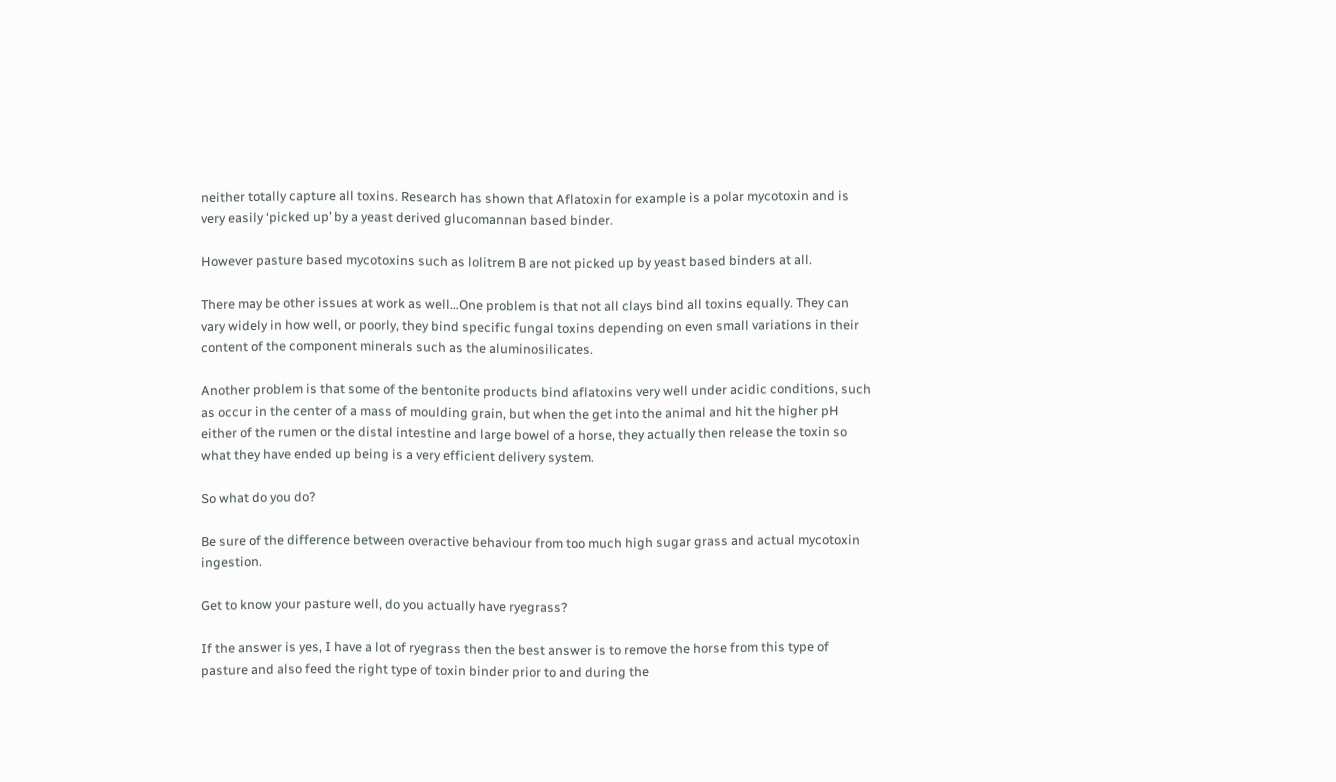neither totally capture all toxins. Research has shown that Aflatoxin for example is a polar mycotoxin and is very easily ‘picked up’ by a yeast derived glucomannan based binder.

However pasture based mycotoxins such as lolitrem B are not picked up by yeast based binders at all.

There may be other issues at work as well…One problem is that not all clays bind all toxins equally. They can vary widely in how well, or poorly, they bind specific fungal toxins depending on even small variations in their content of the component minerals such as the aluminosilicates.

Another problem is that some of the bentonite products bind aflatoxins very well under acidic conditions, such as occur in the center of a mass of moulding grain, but when the get into the animal and hit the higher pH either of the rumen or the distal intestine and large bowel of a horse, they actually then release the toxin so what they have ended up being is a very efficient delivery system.

So what do you do?

Be sure of the difference between overactive behaviour from too much high sugar grass and actual mycotoxin ingestion.

Get to know your pasture well, do you actually have ryegrass?

If the answer is yes, I have a lot of ryegrass then the best answer is to remove the horse from this type of pasture and also feed the right type of toxin binder prior to and during the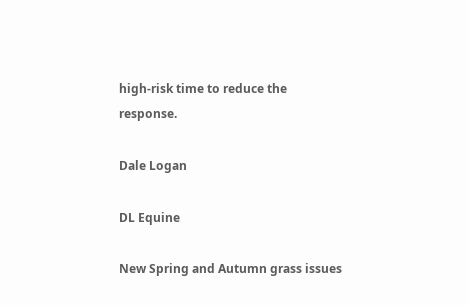high-risk time to reduce the response.

Dale Logan

DL Equine

New Spring and Autumn grass issues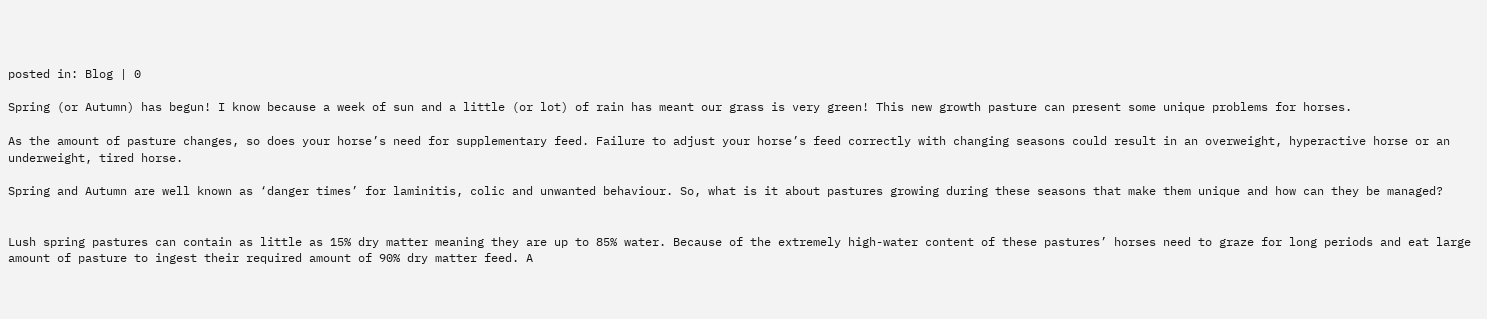posted in: Blog | 0

Spring (or Autumn) has begun! I know because a week of sun and a little (or lot) of rain has meant our grass is very green! This new growth pasture can present some unique problems for horses.

As the amount of pasture changes, so does your horse’s need for supplementary feed. Failure to adjust your horse’s feed correctly with changing seasons could result in an overweight, hyperactive horse or an underweight, tired horse.

Spring and Autumn are well known as ‘danger times’ for laminitis, colic and unwanted behaviour. So, what is it about pastures growing during these seasons that make them unique and how can they be managed?


Lush spring pastures can contain as little as 15% dry matter meaning they are up to 85% water. Because of the extremely high-water content of these pastures’ horses need to graze for long periods and eat large amount of pasture to ingest their required amount of 90% dry matter feed. A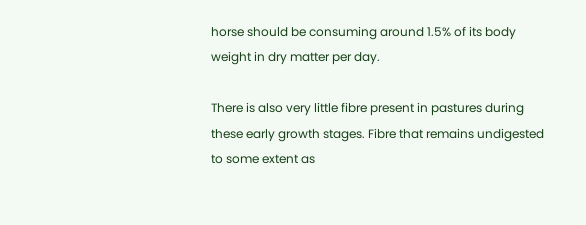horse should be consuming around 1.5% of its body weight in dry matter per day.

There is also very little fibre present in pastures during these early growth stages. Fibre that remains undigested to some extent as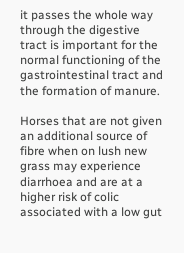it passes the whole way through the digestive tract is important for the normal functioning of the gastrointestinal tract and the formation of manure.

Horses that are not given an additional source of fibre when on lush new grass may experience diarrhoea and are at a higher risk of colic associated with a low gut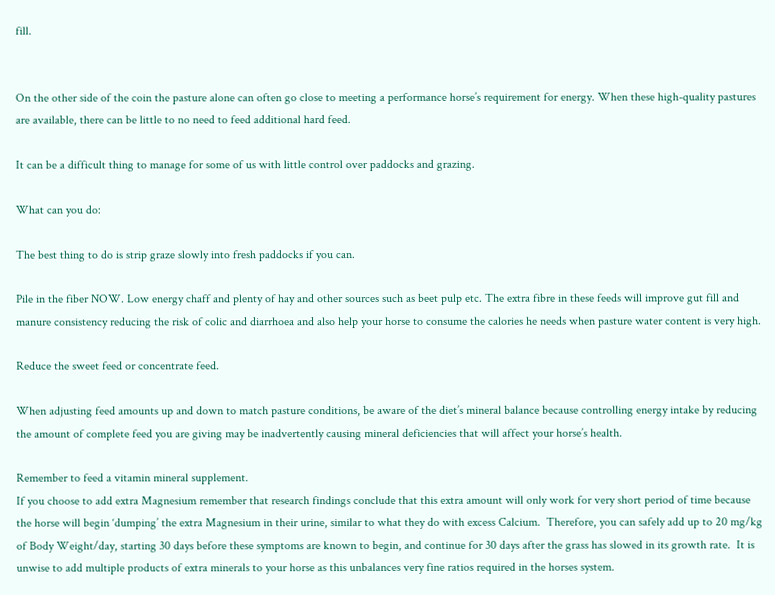fill.


On the other side of the coin the pasture alone can often go close to meeting a performance horse’s requirement for energy. When these high-quality pastures are available, there can be little to no need to feed additional hard feed.

It can be a difficult thing to manage for some of us with little control over paddocks and grazing.

What can you do:

The best thing to do is strip graze slowly into fresh paddocks if you can.

Pile in the fiber NOW. Low energy chaff and plenty of hay and other sources such as beet pulp etc. The extra fibre in these feeds will improve gut fill and manure consistency reducing the risk of colic and diarrhoea and also help your horse to consume the calories he needs when pasture water content is very high.

Reduce the sweet feed or concentrate feed.

When adjusting feed amounts up and down to match pasture conditions, be aware of the diet’s mineral balance because controlling energy intake by reducing the amount of complete feed you are giving may be inadvertently causing mineral deficiencies that will affect your horse’s health.

Remember to feed a vitamin mineral supplement.
If you choose to add extra Magnesium remember that research findings conclude that this extra amount will only work for very short period of time because the horse will begin ‘dumping’ the extra Magnesium in their urine, similar to what they do with excess Calcium.  Therefore, you can safely add up to 20 mg/kg of Body Weight/day, starting 30 days before these symptoms are known to begin, and continue for 30 days after the grass has slowed in its growth rate.  It is unwise to add multiple products of extra minerals to your horse as this unbalances very fine ratios required in the horses system.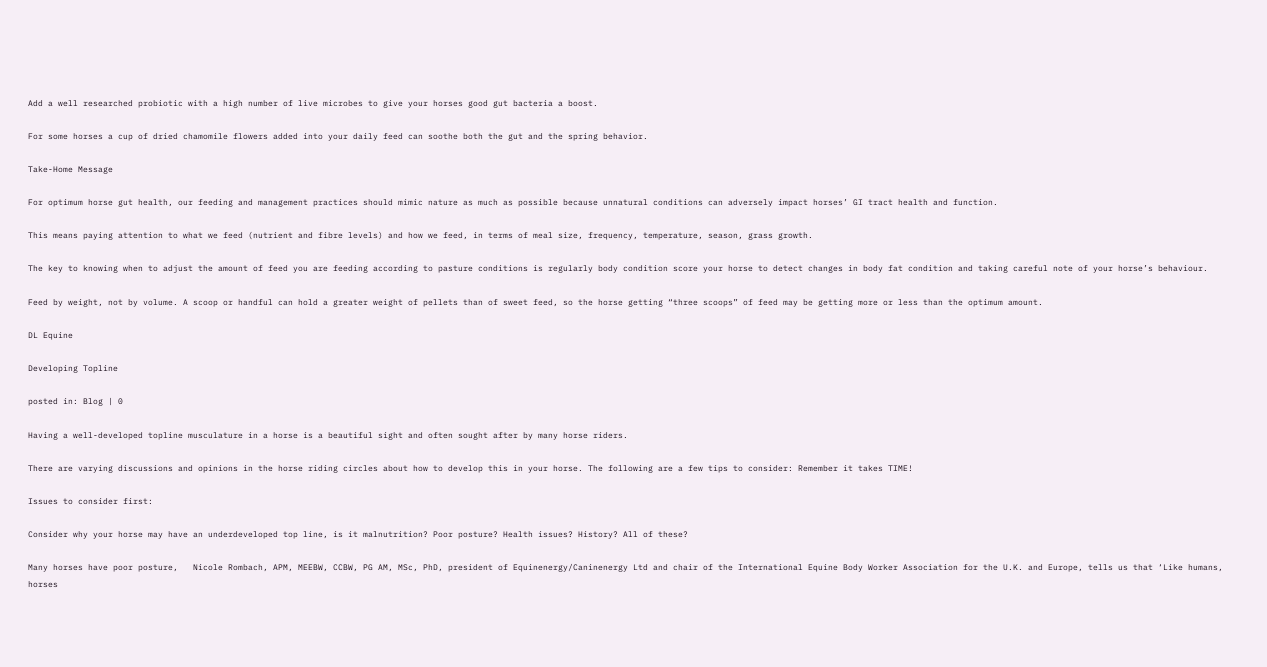Add a well researched probiotic with a high number of live microbes to give your horses good gut bacteria a boost.

For some horses a cup of dried chamomile flowers added into your daily feed can soothe both the gut and the spring behavior.

Take-Home Message

For optimum horse gut health, our feeding and management practices should mimic nature as much as possible because unnatural conditions can adversely impact horses’ GI tract health and function.

This means paying attention to what we feed (nutrient and fibre levels) and how we feed, in terms of meal size, frequency, temperature, season, grass growth.

The key to knowing when to adjust the amount of feed you are feeding according to pasture conditions is regularly body condition score your horse to detect changes in body fat condition and taking careful note of your horse’s behaviour.

Feed by weight, not by volume. A scoop or handful can hold a greater weight of pellets than of sweet feed, so the horse getting “three scoops” of feed may be getting more or less than the optimum amount.

DL Equine

Developing Topline

posted in: Blog | 0

Having a well-developed topline musculature in a horse is a beautiful sight and often sought after by many horse riders.

There are varying discussions and opinions in the horse riding circles about how to develop this in your horse. The following are a few tips to consider: Remember it takes TIME!

Issues to consider first:

Consider why your horse may have an underdeveloped top line, is it malnutrition? Poor posture? Health issues? History? All of these?

Many horses have poor posture,   Nicole Rombach, APM, MEEBW, CCBW, PG AM, MSc, PhD, president of Equinenergy/Caninenergy Ltd and chair of the International Equine Body Worker Association for the U.K. and Europe, tells us that ‘Like humans, horses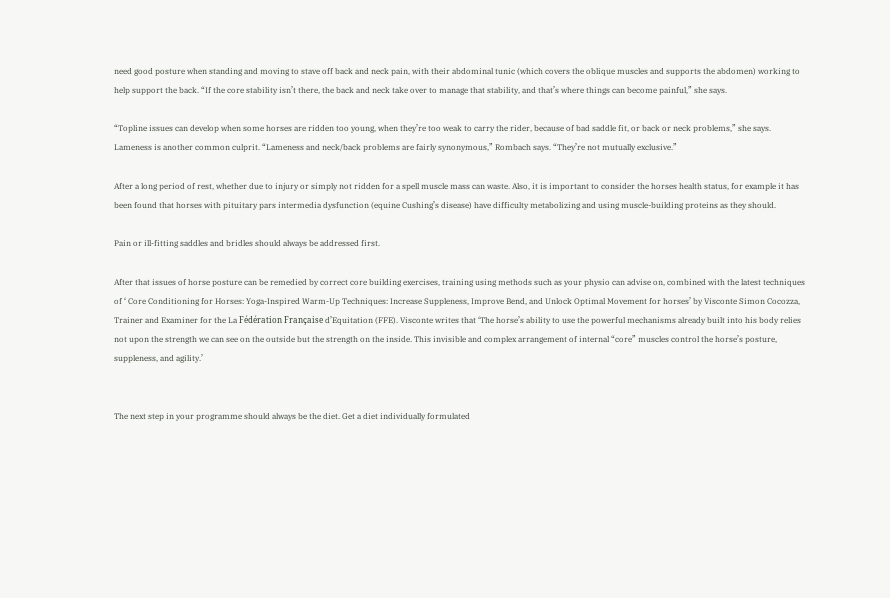need good posture when standing and moving to stave off back and neck pain, with their abdominal tunic (which covers the oblique muscles and supports the abdomen) working to help support the back. “If the core stability isn’t there, the back and neck take over to manage that stability, and that’s where things can become painful,” she says.

“Topline issues can develop when some horses are ridden too young, when they’re too weak to carry the rider, because of bad saddle fit, or back or neck problems,” she says. Lameness is another common culprit. “Lameness and neck/back problems are fairly synonymous,” Rombach says. “They’re not mutually exclusive.”

After a long period of rest, whether due to injury or simply not ridden for a spell muscle mass can waste. Also, it is important to consider the horses health status, for example it has been found that horses with pituitary pars intermedia dysfunction (equine Cushing’s disease) have difficulty metabolizing and using muscle-building proteins as they should.

Pain or ill-fitting saddles and bridles should always be addressed first.

After that issues of horse posture can be remedied by correct core building exercises, training using methods such as your physio can advise on, combined with the latest techniques of ‘ Core Conditioning for Horses: Yoga-Inspired Warm-Up Techniques: Increase Suppleness, Improve Bend, and Unlock Optimal Movement for horses’ by Visconte Simon Cocozza, Trainer and Examiner for the La Fédération Française d’Equitation (FFE). Visconte writes that ‘The horse’s ability to use the powerful mechanisms already built into his body relies not upon the strength we can see on the outside but the strength on the inside. This invisible and complex arrangement of internal “core” muscles control the horse’s posture, suppleness, and agility.’


The next step in your programme should always be the diet. Get a diet individually formulated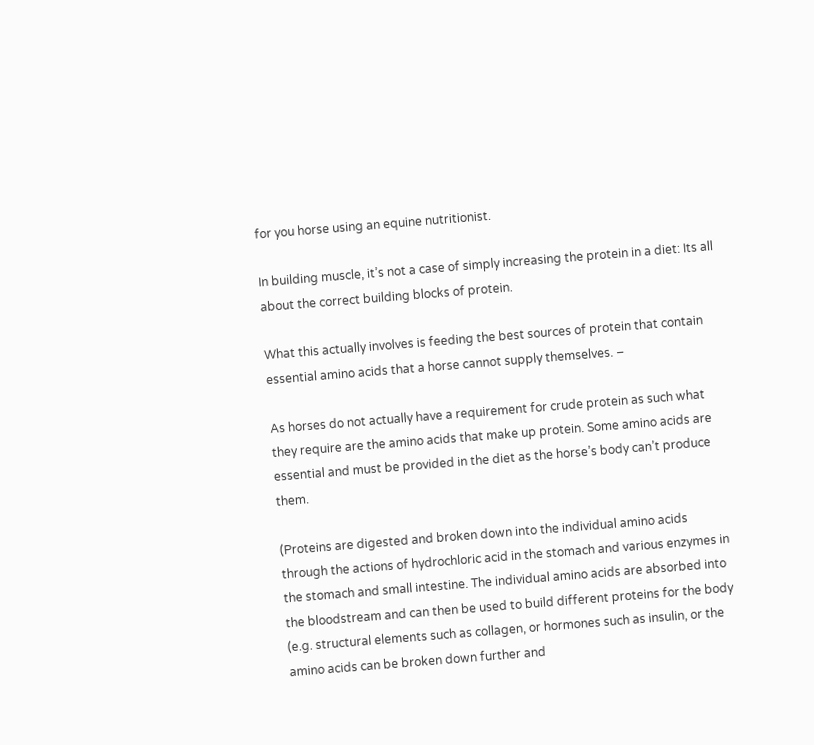for you horse using an equine nutritionist.

In building muscle, it’s not a case of simply increasing the protein in a diet: Its all about the correct building blocks of protein.

What this actually involves is feeding the best sources of protein that contain essential amino acids that a horse cannot supply themselves. –

As horses do not actually have a requirement for crude protein as such what they require are the amino acids that make up protein. Some amino acids are essential and must be provided in the diet as the horse’s body can’t produce them.

(Proteins are digested and broken down into the individual amino acids through the actions of hydrochloric acid in the stomach and various enzymes in the stomach and small intestine. The individual amino acids are absorbed into the bloodstream and can then be used to build different proteins for the body (e.g. structural elements such as collagen, or hormones such as insulin, or the amino acids can be broken down further and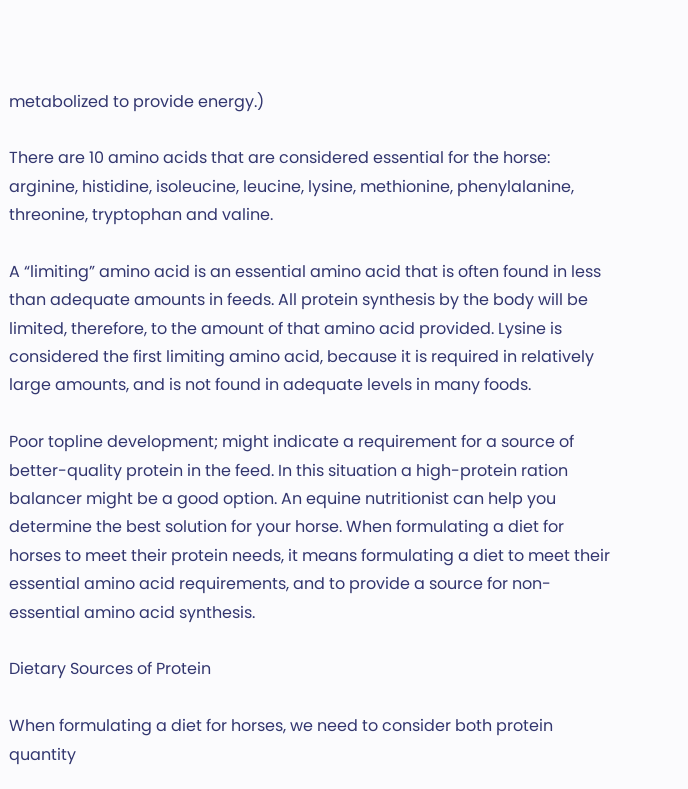metabolized to provide energy.)

There are 10 amino acids that are considered essential for the horse: arginine, histidine, isoleucine, leucine, lysine, methionine, phenylalanine, threonine, tryptophan and valine.

A “limiting” amino acid is an essential amino acid that is often found in less than adequate amounts in feeds. All protein synthesis by the body will be limited, therefore, to the amount of that amino acid provided. Lysine is considered the first limiting amino acid, because it is required in relatively large amounts, and is not found in adequate levels in many foods.

Poor topline development; might indicate a requirement for a source of better-quality protein in the feed. In this situation a high-protein ration balancer might be a good option. An equine nutritionist can help you determine the best solution for your horse. When formulating a diet for horses to meet their protein needs, it means formulating a diet to meet their essential amino acid requirements, and to provide a source for non-essential amino acid synthesis.

Dietary Sources of Protein

When formulating a diet for horses, we need to consider both protein quantity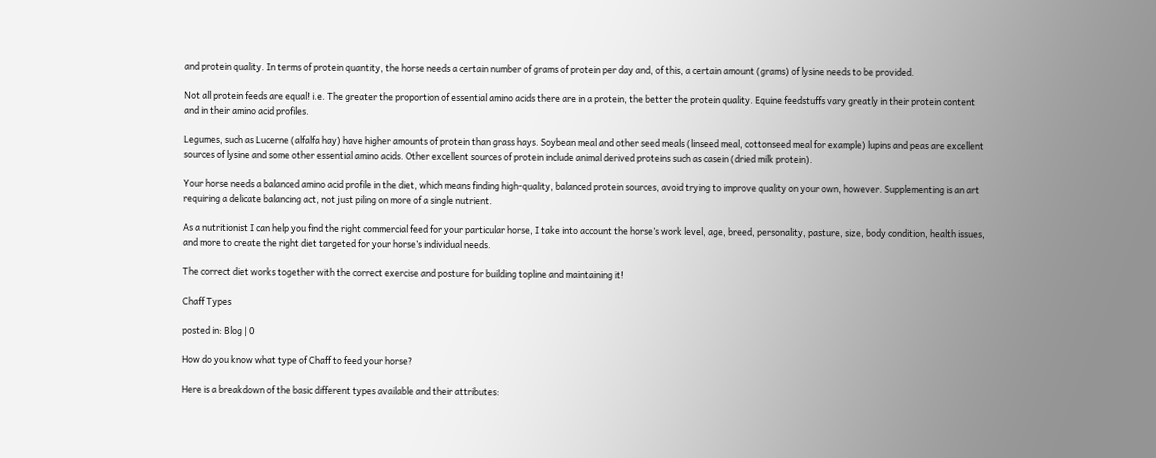and protein quality. In terms of protein quantity, the horse needs a certain number of grams of protein per day and, of this, a certain amount (grams) of lysine needs to be provided.

Not all protein feeds are equal! i.e. The greater the proportion of essential amino acids there are in a protein, the better the protein quality. Equine feedstuffs vary greatly in their protein content and in their amino acid profiles.

Legumes, such as Lucerne (alfalfa hay) have higher amounts of protein than grass hays. Soybean meal and other seed meals (linseed meal, cottonseed meal for example) lupins and peas are excellent sources of lysine and some other essential amino acids. Other excellent sources of protein include animal derived proteins such as casein (dried milk protein).

Your horse needs a balanced amino acid profile in the diet, which means finding high-quality, balanced protein sources, avoid trying to improve quality on your own, however. Supplementing is an art requiring a delicate balancing act, not just piling on more of a single nutrient.

As a nutritionist I can help you find the right commercial feed for your particular horse, I take into account the horse’s work level, age, breed, personality, pasture, size, body condition, health issues, and more to create the right diet targeted for your horse’s individual needs.

The correct diet works together with the correct exercise and posture for building topline and maintaining it!

Chaff Types

posted in: Blog | 0

How do you know what type of Chaff to feed your horse?

Here is a breakdown of the basic different types available and their attributes: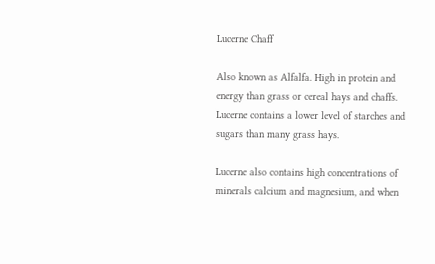Lucerne Chaff

Also known as Alfalfa. High in protein and energy than grass or cereal hays and chaffs. Lucerne contains a lower level of starches and sugars than many grass hays.

Lucerne also contains high concentrations of minerals calcium and magnesium, and when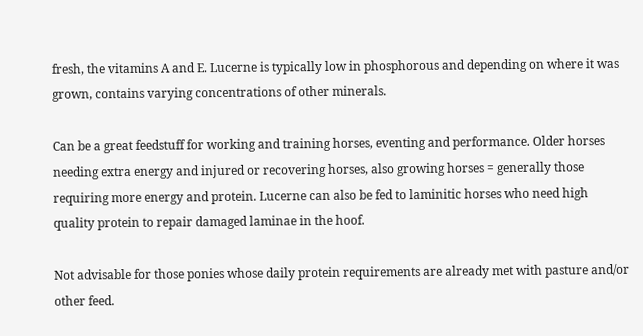fresh, the vitamins A and E. Lucerne is typically low in phosphorous and depending on where it was grown, contains varying concentrations of other minerals.

Can be a great feedstuff for working and training horses, eventing and performance. Older horses needing extra energy and injured or recovering horses, also growing horses = generally those requiring more energy and protein. Lucerne can also be fed to laminitic horses who need high quality protein to repair damaged laminae in the hoof.

Not advisable for those ponies whose daily protein requirements are already met with pasture and/or other feed.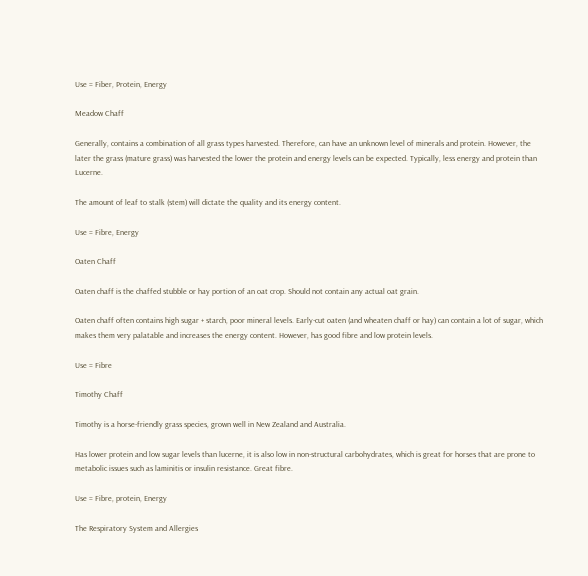Use = Fiber, Protein, Energy

Meadow Chaff

Generally, contains a combination of all grass types harvested. Therefore, can have an unknown level of minerals and protein. However, the later the grass (mature grass) was harvested the lower the protein and energy levels can be expected. Typically, less energy and protein than Lucerne.

The amount of leaf to stalk (stem) will dictate the quality and its energy content.

Use = Fibre, Energy

Oaten Chaff

Oaten chaff is the chaffed stubble or hay portion of an oat crop. Should not contain any actual oat grain.

Oaten chaff often contains high sugar + starch, poor mineral levels. Early-cut oaten (and wheaten chaff or hay) can contain a lot of sugar, which makes them very palatable and increases the energy content. However, has good fibre and low protein levels.

Use = Fibre

Timothy Chaff

Timothy is a horse-friendly grass species, grown well in New Zealand and Australia.

Has lower protein and low sugar levels than lucerne, it is also low in non-structural carbohydrates, which is great for horses that are prone to metabolic issues such as laminitis or insulin resistance. Great fibre.

Use = Fibre, protein, Energy

The Respiratory System and Allergies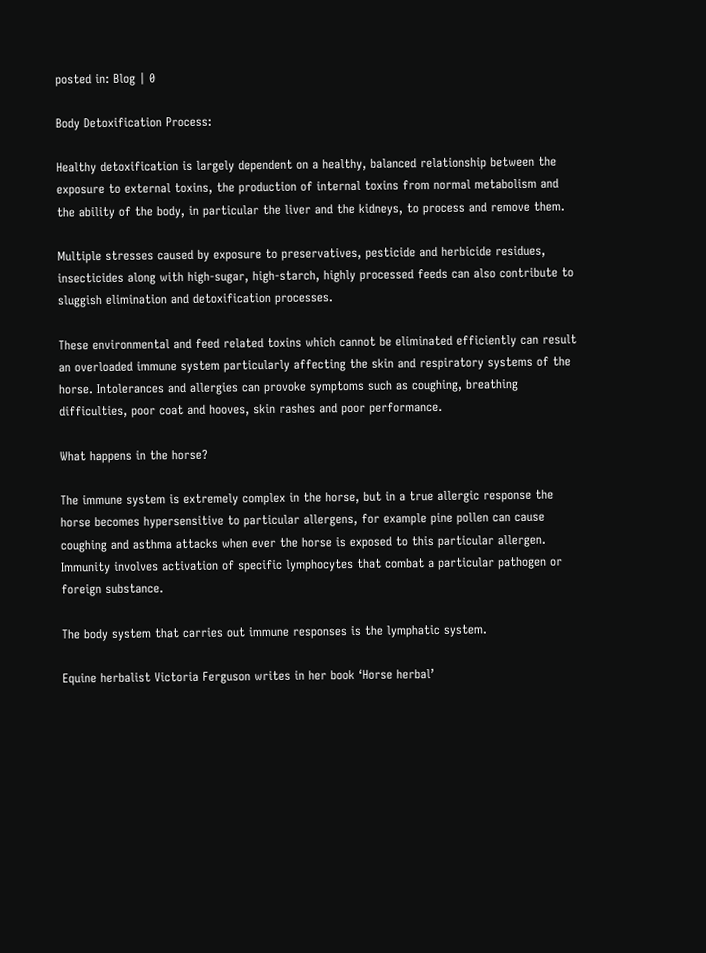posted in: Blog | 0

Body Detoxification Process:

Healthy detoxification is largely dependent on a healthy, balanced relationship between the exposure to external toxins, the production of internal toxins from normal metabolism and the ability of the body, in particular the liver and the kidneys, to process and remove them.

Multiple stresses caused by exposure to preservatives, pesticide and herbicide residues, insecticides along with high-sugar, high-starch, highly processed feeds can also contribute to sluggish elimination and detoxification processes.

These environmental and feed related toxins which cannot be eliminated efficiently can result an overloaded immune system particularly affecting the skin and respiratory systems of the horse. Intolerances and allergies can provoke symptoms such as coughing, breathing difficulties, poor coat and hooves, skin rashes and poor performance.

What happens in the horse?

The immune system is extremely complex in the horse, but in a true allergic response the horse becomes hypersensitive to particular allergens, for example pine pollen can cause coughing and asthma attacks when ever the horse is exposed to this particular allergen. Immunity involves activation of specific lymphocytes that combat a particular pathogen or foreign substance.

The body system that carries out immune responses is the lymphatic system.

Equine herbalist Victoria Ferguson writes in her book ‘Horse herbal’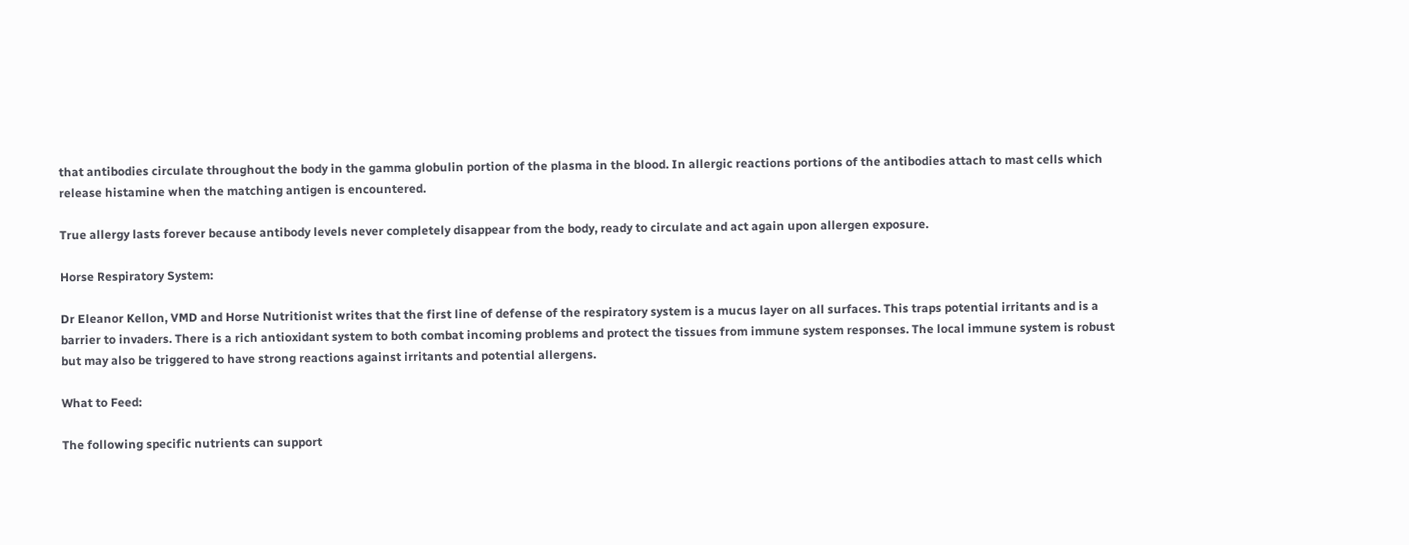that antibodies circulate throughout the body in the gamma globulin portion of the plasma in the blood. In allergic reactions portions of the antibodies attach to mast cells which release histamine when the matching antigen is encountered.

True allergy lasts forever because antibody levels never completely disappear from the body, ready to circulate and act again upon allergen exposure.

Horse Respiratory System:

Dr Eleanor Kellon, VMD and Horse Nutritionist writes that the first line of defense of the respiratory system is a mucus layer on all surfaces. This traps potential irritants and is a barrier to invaders. There is a rich antioxidant system to both combat incoming problems and protect the tissues from immune system responses. The local immune system is robust but may also be triggered to have strong reactions against irritants and potential allergens.

What to Feed:

The following specific nutrients can support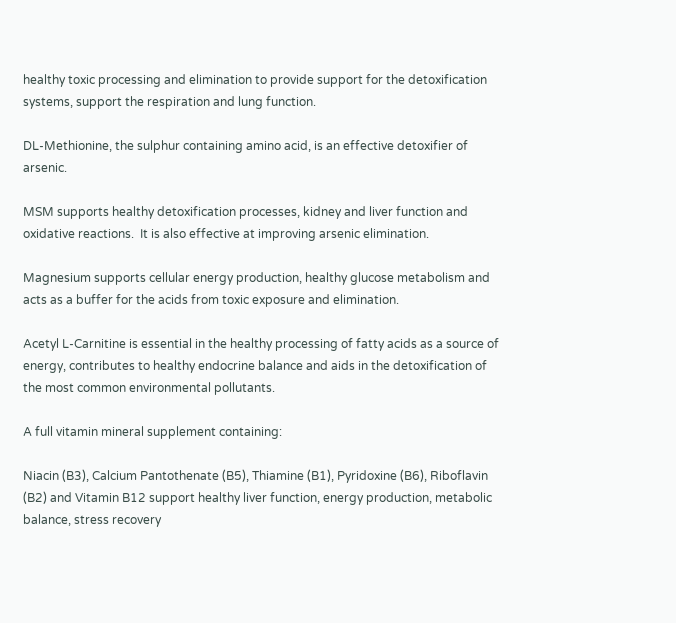healthy toxic processing and elimination to provide support for the detoxification systems, support the respiration and lung function.

DL-Methionine, the sulphur containing amino acid, is an effective detoxifier of arsenic.

MSM supports healthy detoxification processes, kidney and liver function and oxidative reactions.  It is also effective at improving arsenic elimination.

Magnesium supports cellular energy production, healthy glucose metabolism and acts as a buffer for the acids from toxic exposure and elimination.

Acetyl L-Carnitine is essential in the healthy processing of fatty acids as a source of energy, contributes to healthy endocrine balance and aids in the detoxification of the most common environmental pollutants.

A full vitamin mineral supplement containing:

Niacin (B3), Calcium Pantothenate (B5), Thiamine (B1), Pyridoxine (B6), Riboflavin (B2) and Vitamin B12 support healthy liver function, energy production, metabolic balance, stress recovery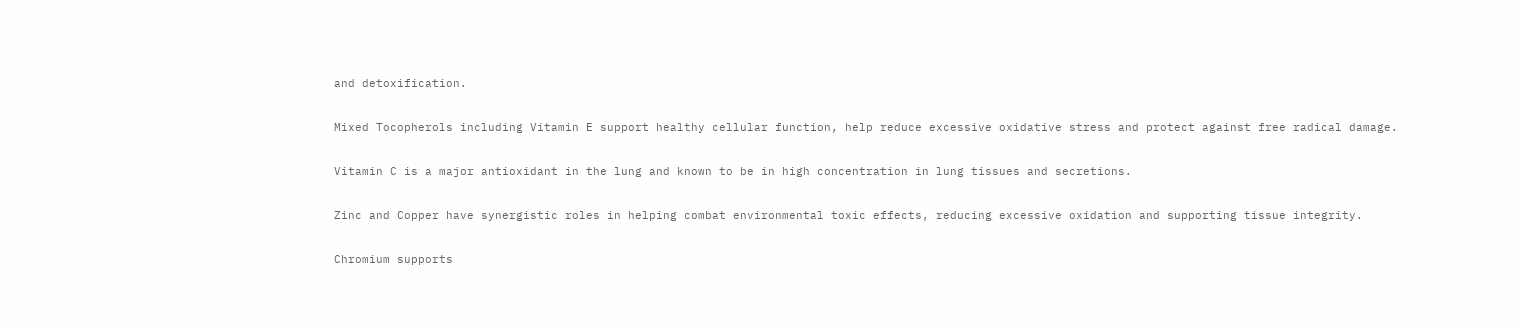and detoxification.

Mixed Tocopherols including Vitamin E support healthy cellular function, help reduce excessive oxidative stress and protect against free radical damage.

Vitamin C is a major antioxidant in the lung and known to be in high concentration in lung tissues and secretions.

Zinc and Copper have synergistic roles in helping combat environmental toxic effects, reducing excessive oxidation and supporting tissue integrity.

Chromium supports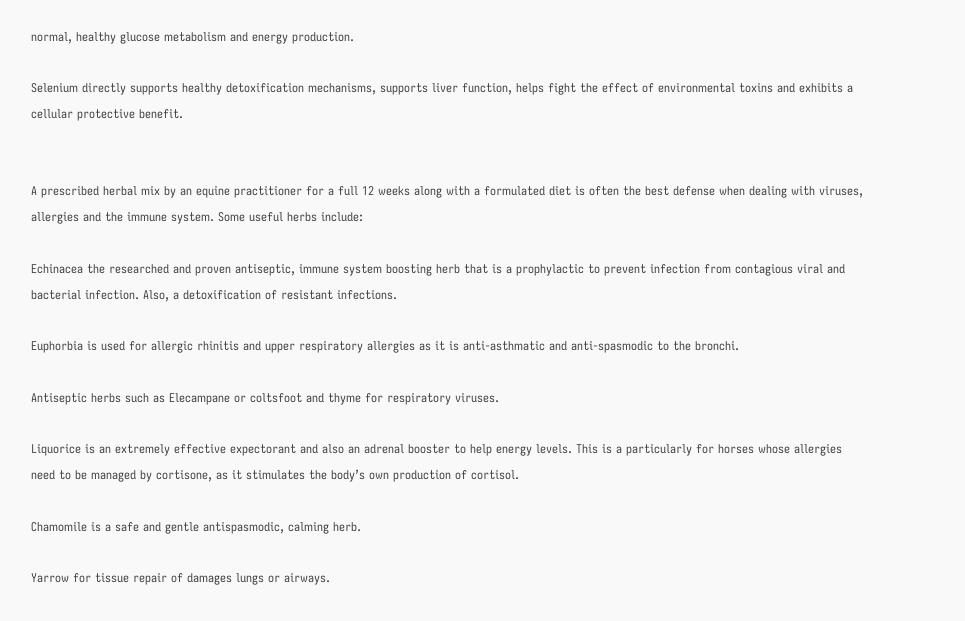normal, healthy glucose metabolism and energy production.

Selenium directly supports healthy detoxification mechanisms, supports liver function, helps fight the effect of environmental toxins and exhibits a cellular protective benefit.


A prescribed herbal mix by an equine practitioner for a full 12 weeks along with a formulated diet is often the best defense when dealing with viruses, allergies and the immune system. Some useful herbs include:

Echinacea the researched and proven antiseptic, immune system boosting herb that is a prophylactic to prevent infection from contagious viral and bacterial infection. Also, a detoxification of resistant infections.

Euphorbia is used for allergic rhinitis and upper respiratory allergies as it is anti-asthmatic and anti-spasmodic to the bronchi.

Antiseptic herbs such as Elecampane or coltsfoot and thyme for respiratory viruses.

Liquorice is an extremely effective expectorant and also an adrenal booster to help energy levels. This is a particularly for horses whose allergies need to be managed by cortisone, as it stimulates the body’s own production of cortisol.

Chamomile is a safe and gentle antispasmodic, calming herb.

Yarrow for tissue repair of damages lungs or airways.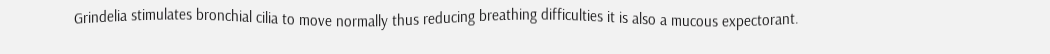Grindelia stimulates bronchial cilia to move normally thus reducing breathing difficulties it is also a mucous expectorant.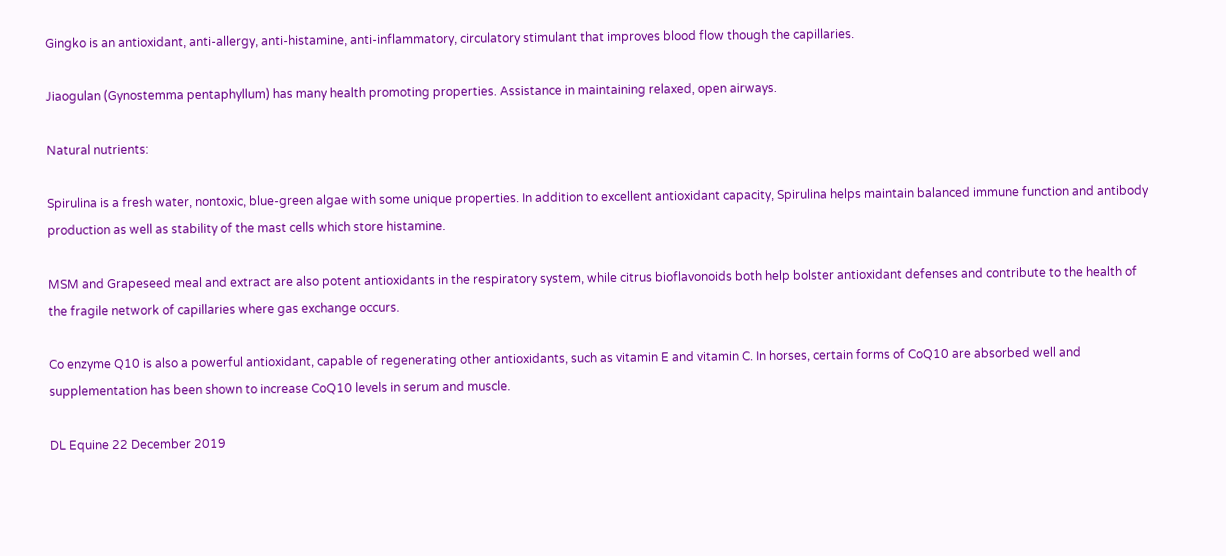Gingko is an antioxidant, anti-allergy, anti-histamine, anti-inflammatory, circulatory stimulant that improves blood flow though the capillaries.

Jiaogulan (Gynostemma pentaphyllum) has many health promoting properties. Assistance in maintaining relaxed, open airways.

Natural nutrients:

Spirulina is a fresh water, nontoxic, blue-green algae with some unique properties. In addition to excellent antioxidant capacity, Spirulina helps maintain balanced immune function and antibody production as well as stability of the mast cells which store histamine.

MSM and Grapeseed meal and extract are also potent antioxidants in the respiratory system, while citrus bioflavonoids both help bolster antioxidant defenses and contribute to the health of the fragile network of capillaries where gas exchange occurs.

Co enzyme Q10 is also a powerful antioxidant, capable of regenerating other antioxidants, such as vitamin E and vitamin C. In horses, certain forms of CoQ10 are absorbed well and supplementation has been shown to increase CoQ10 levels in serum and muscle.

DL Equine 22 December 2019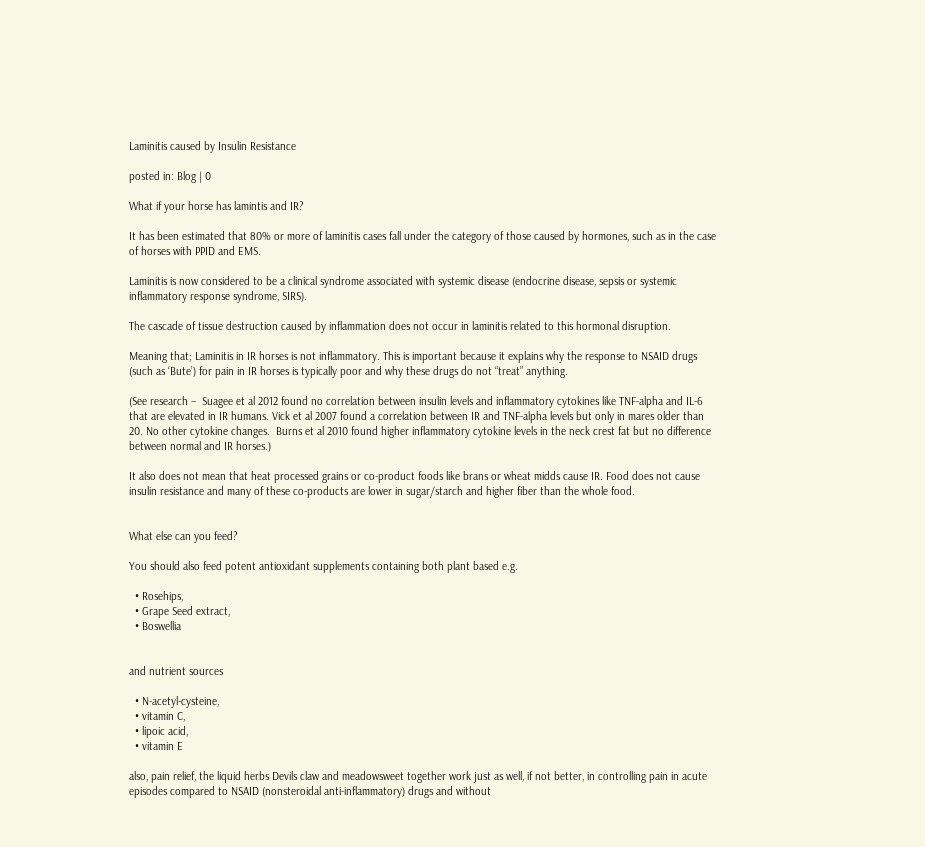Laminitis caused by Insulin Resistance

posted in: Blog | 0

What if your horse has lamintis and IR?

It has been estimated that 80% or more of laminitis cases fall under the category of those caused by hormones, such as in the case of horses with PPID and EMS.

Laminitis is now considered to be a clinical syndrome associated with systemic disease (endocrine disease, sepsis or systemic inflammatory response syndrome, SIRS).

The cascade of tissue destruction caused by inflammation does not occur in laminitis related to this hormonal disruption.

Meaning that; Laminitis in IR horses is not inflammatory. This is important because it explains why the response to NSAID drugs (such as ‘Bute’) for pain in IR horses is typically poor and why these drugs do not “treat” anything.

(See research –  Suagee et al 2012 found no correlation between insulin levels and inflammatory cytokines like TNF-alpha and IL-6 that are elevated in IR humans. Vick et al 2007 found a correlation between IR and TNF-alpha levels but only in mares older than 20. No other cytokine changes.  Burns et al 2010 found higher inflammatory cytokine levels in the neck crest fat but no difference between normal and IR horses.)

It also does not mean that heat processed grains or co-product foods like brans or wheat midds cause IR. Food does not cause insulin resistance and many of these co-products are lower in sugar/starch and higher fiber than the whole food.


What else can you feed?

You should also feed potent antioxidant supplements containing both plant based e.g.

  • Rosehips,
  • Grape Seed extract,
  • Boswellia


and nutrient sources

  • N-acetyl-cysteine,
  • vitamin C,
  • lipoic acid,
  • vitamin E

also, pain relief, the liquid herbs Devils claw and meadowsweet together work just as well, if not better, in controlling pain in acute episodes compared to NSAID (nonsteroidal anti-inflammatory) drugs and without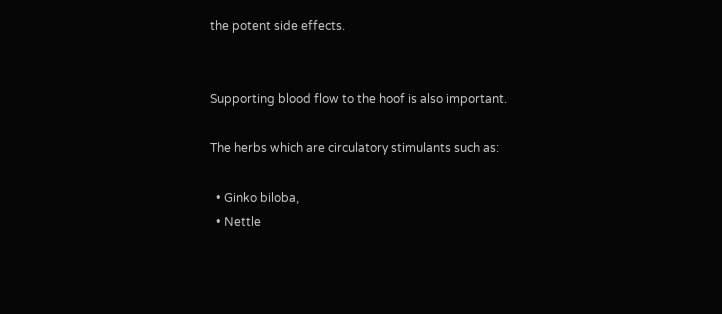the potent side effects.


Supporting blood flow to the hoof is also important.

The herbs which are circulatory stimulants such as:

  • Ginko biloba,
  • Nettle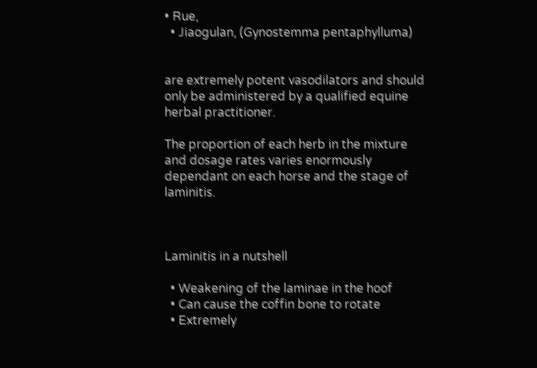• Rue,
  • Jiaogulan, (Gynostemma pentaphylluma)


are extremely potent vasodilators and should only be administered by a qualified equine herbal practitioner.

The proportion of each herb in the mixture and dosage rates varies enormously dependant on each horse and the stage of laminitis.



Laminitis in a nutshell

  • Weakening of the laminae in the hoof
  • Can cause the coffin bone to rotate
  • Extremely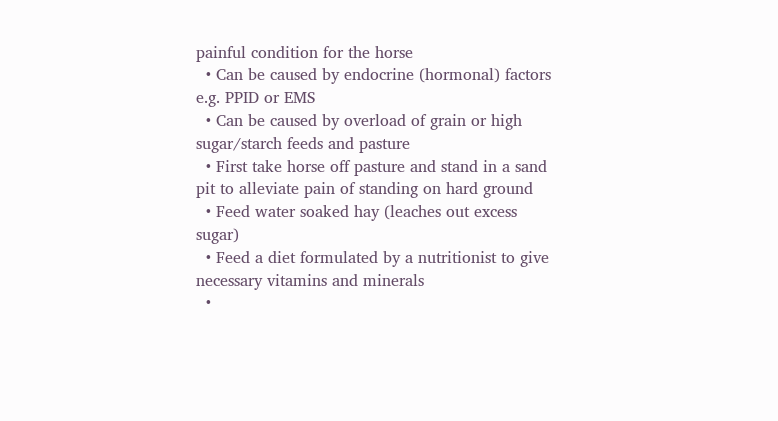painful condition for the horse
  • Can be caused by endocrine (hormonal) factors e.g. PPID or EMS
  • Can be caused by overload of grain or high sugar/starch feeds and pasture
  • First take horse off pasture and stand in a sand pit to alleviate pain of standing on hard ground
  • Feed water soaked hay (leaches out excess sugar)
  • Feed a diet formulated by a nutritionist to give necessary vitamins and minerals
  •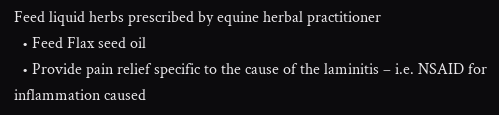Feed liquid herbs prescribed by equine herbal practitioner
  • Feed Flax seed oil
  • Provide pain relief specific to the cause of the laminitis – i.e. NSAID for inflammation caused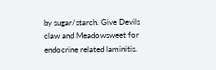by sugar/starch. Give Devils claw and Meadowsweet for endocrine related laminitis.